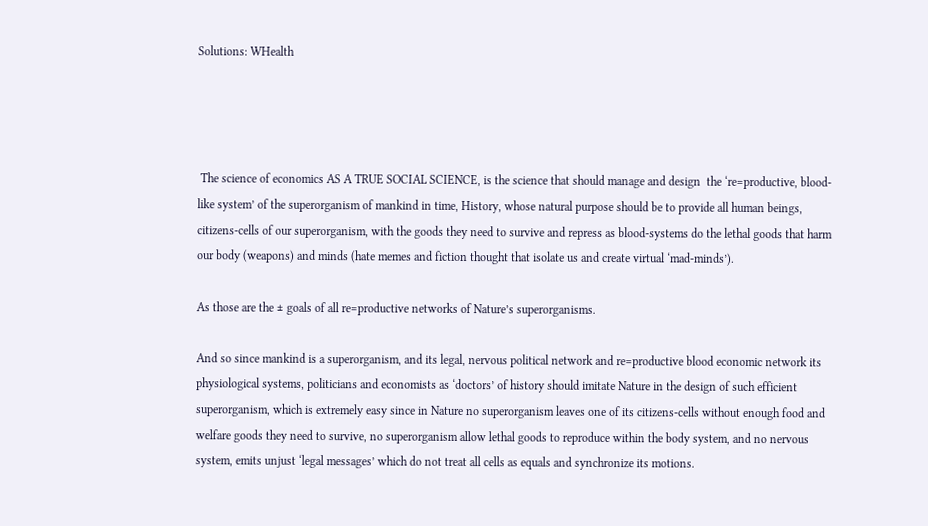Solutions: WHealth




 The science of economics AS A TRUE SOCIAL SCIENCE, is the science that should manage and design  the ‘re=productive, blood-like system’ of the superorganism of mankind in time, History, whose natural purpose should be to provide all human beings, citizens-cells of our superorganism, with the goods they need to survive and repress as blood-systems do the lethal goods that harm our body (weapons) and minds (hate memes and fiction thought that isolate us and create virtual ‘mad-minds’).

As those are the ± goals of all re=productive networks of Nature’s superorganisms.

And so since mankind is a superorganism, and its legal, nervous political network and re=productive blood economic network its physiological systems, politicians and economists as ‘doctors’ of history should imitate Nature in the design of such efficient superorganism, which is extremely easy since in Nature no superorganism leaves one of its citizens-cells without enough food and welfare goods they need to survive, no superorganism allow lethal goods to reproduce within the body system, and no nervous system, emits unjust ‘legal messages’ which do not treat all cells as equals and synchronize its motions.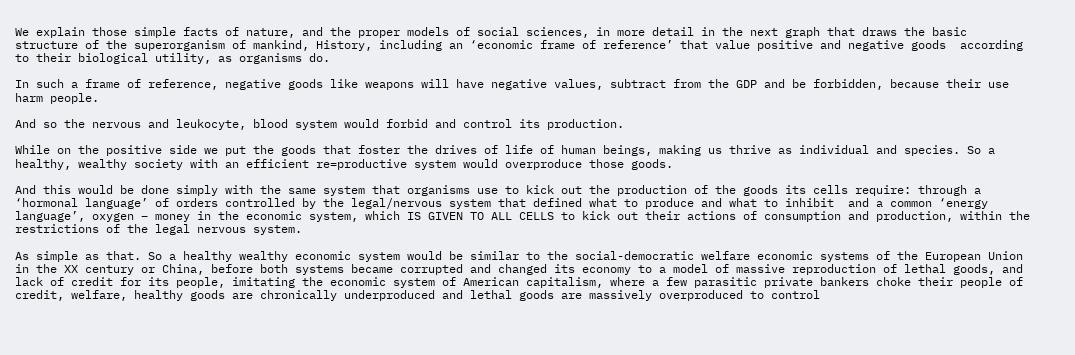We explain those simple facts of nature, and the proper models of social sciences, in more detail in the next graph that draws the basic structure of the superorganism of mankind, History, including an ‘economic frame of reference’ that value positive and negative goods  according to their biological utility, as organisms do.

In such a frame of reference, negative goods like weapons will have negative values, subtract from the GDP and be forbidden, because their use harm people.

And so the nervous and leukocyte, blood system would forbid and control its production.

While on the positive side we put the goods that foster the drives of life of human beings, making us thrive as individual and species. So a healthy, wealthy society with an efficient re=productive system would overproduce those goods.

And this would be done simply with the same system that organisms use to kick out the production of the goods its cells require: through a ‘hormonal language’ of orders controlled by the legal/nervous system that defined what to produce and what to inhibit  and a common ‘energy language’, oxygen – money in the economic system, which IS GIVEN TO ALL CELLS to kick out their actions of consumption and production, within the restrictions of the legal nervous system.

As simple as that. So a healthy wealthy economic system would be similar to the social-democratic welfare economic systems of the European Union in the XX century or China, before both systems became corrupted and changed its economy to a model of massive reproduction of lethal goods, and lack of credit for its people, imitating the economic system of American capitalism, where a few parasitic private bankers choke their people of credit, welfare, healthy goods are chronically underproduced and lethal goods are massively overproduced to control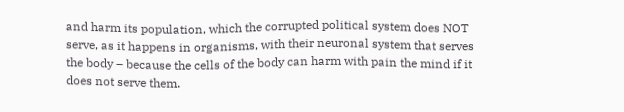and harm its population, which the corrupted political system does NOT serve, as it happens in organisms, with their neuronal system that serves the body – because the cells of the body can harm with pain the mind if it does not serve them.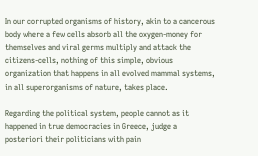In our corrupted organisms of history, akin to a cancerous body where a few cells absorb all the oxygen-money for themselves and viral germs multiply and attack the citizens-cells, nothing of this simple, obvious organization that happens in all evolved mammal systems, in all superorganisms of nature, takes place.

Regarding the political system, people cannot as it happened in true democracies in Greece, judge a posteriori their politicians with pain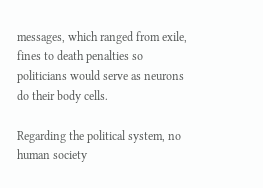messages, which ranged from exile, fines to death penalties so politicians would serve as neurons do their body cells.

Regarding the political system, no human society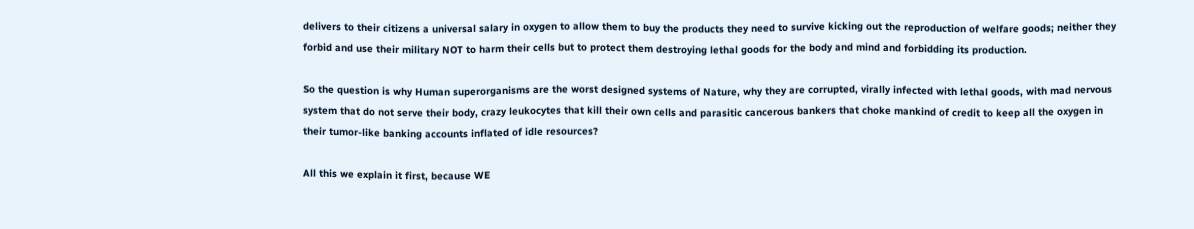delivers to their citizens a universal salary in oxygen to allow them to buy the products they need to survive kicking out the reproduction of welfare goods; neither they forbid and use their military NOT to harm their cells but to protect them destroying lethal goods for the body and mind and forbidding its production.

So the question is why Human superorganisms are the worst designed systems of Nature, why they are corrupted, virally infected with lethal goods, with mad nervous system that do not serve their body, crazy leukocytes that kill their own cells and parasitic cancerous bankers that choke mankind of credit to keep all the oxygen in their tumor-like banking accounts inflated of idle resources?

All this we explain it first, because WE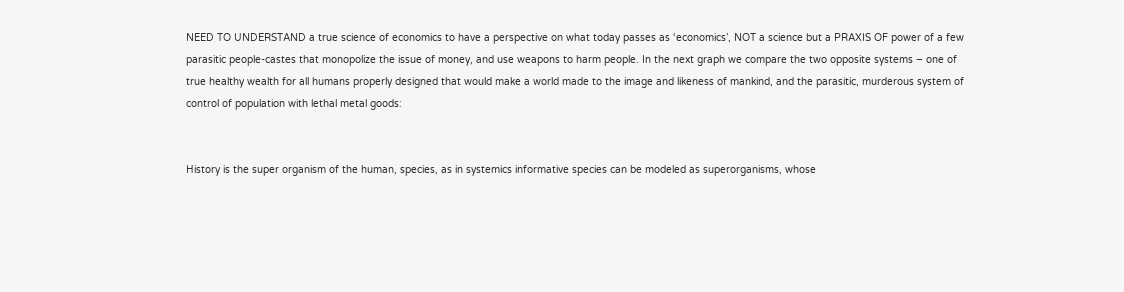NEED TO UNDERSTAND a true science of economics to have a perspective on what today passes as ‘economics’, NOT a science but a PRAXIS OF power of a few parasitic people-castes that monopolize the issue of money, and use weapons to harm people. In the next graph we compare the two opposite systems – one of true healthy wealth for all humans properly designed that would make a world made to the image and likeness of mankind, and the parasitic, murderous system of control of population with lethal metal goods:


History is the super organism of the human, species, as in systemics informative species can be modeled as superorganisms, whose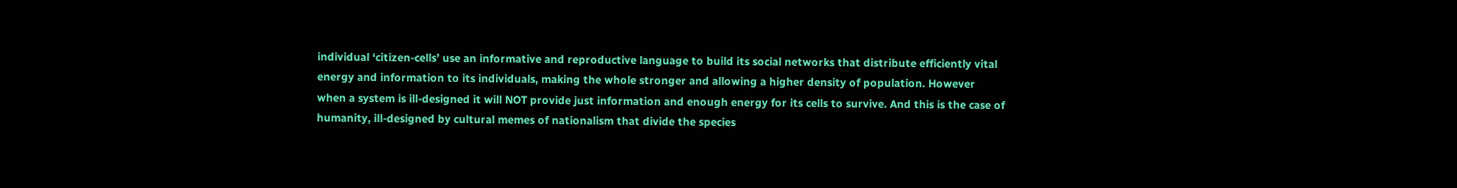individual ‘citizen-cells’ use an informative and reproductive language to build its social networks that distribute efficiently vital energy and information to its individuals, making the whole stronger and allowing a higher density of population. However when a system is ill-designed it will NOT provide just information and enough energy for its cells to survive. And this is the case of humanity, ill-designed by cultural memes of nationalism that divide the species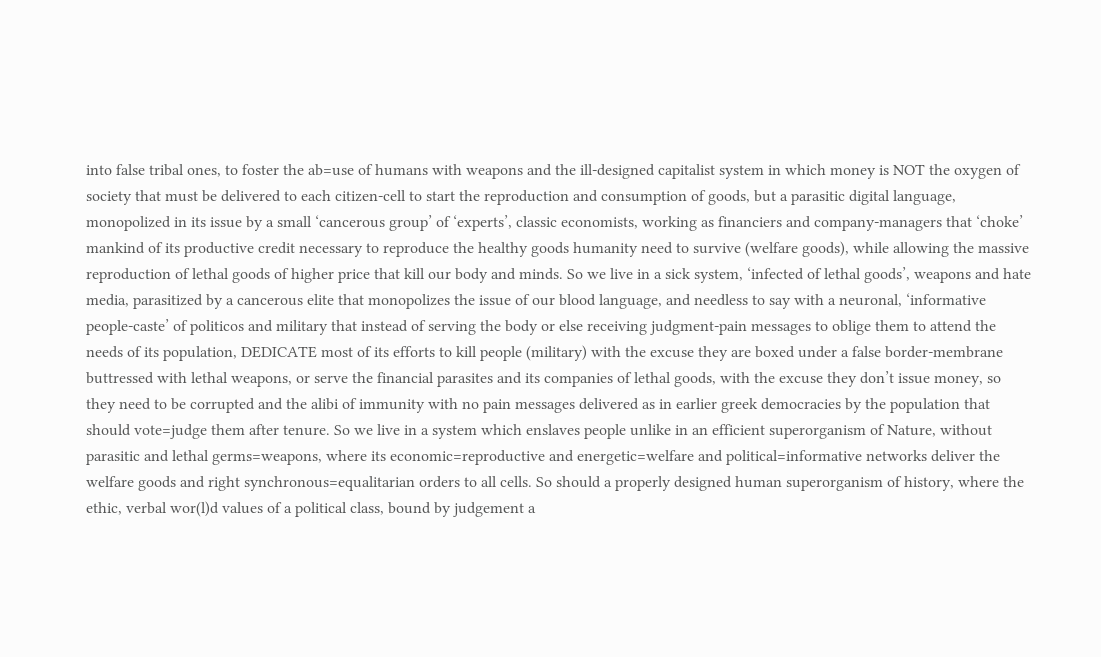into false tribal ones, to foster the ab=use of humans with weapons and the ill-designed capitalist system in which money is NOT the oxygen of society that must be delivered to each citizen-cell to start the reproduction and consumption of goods, but a parasitic digital language, monopolized in its issue by a small ‘cancerous group’ of ‘experts’, classic economists, working as financiers and company-managers that ‘choke’ mankind of its productive credit necessary to reproduce the healthy goods humanity need to survive (welfare goods), while allowing the massive reproduction of lethal goods of higher price that kill our body and minds. So we live in a sick system, ‘infected of lethal goods’, weapons and hate media, parasitized by a cancerous elite that monopolizes the issue of our blood language, and needless to say with a neuronal, ‘informative people-caste’ of politicos and military that instead of serving the body or else receiving judgment-pain messages to oblige them to attend the needs of its population, DEDICATE most of its efforts to kill people (military) with the excuse they are boxed under a false border-membrane buttressed with lethal weapons, or serve the financial parasites and its companies of lethal goods, with the excuse they don’t issue money, so they need to be corrupted and the alibi of immunity with no pain messages delivered as in earlier greek democracies by the population that should vote=judge them after tenure. So we live in a system which enslaves people unlike in an efficient superorganism of Nature, without parasitic and lethal germs=weapons, where its economic=reproductive and energetic=welfare and political=informative networks deliver the welfare goods and right synchronous=equalitarian orders to all cells. So should a properly designed human superorganism of history, where the ethic, verbal wor(l)d values of a political class, bound by judgement a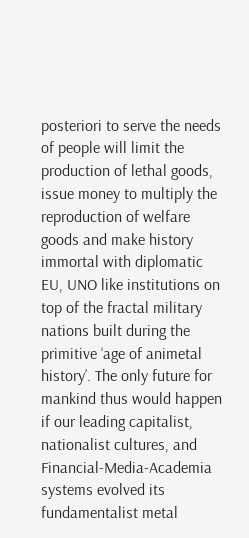posteriori to serve the needs of people will limit the production of lethal goods, issue money to multiply the reproduction of welfare goods and make history immortal with diplomatic EU, UNO like institutions on top of the fractal military nations built during the primitive ‘age of animetal history’. The only future for mankind thus would happen if our leading capitalist, nationalist cultures, and Financial-Media-Academia systems evolved its fundamentalist metal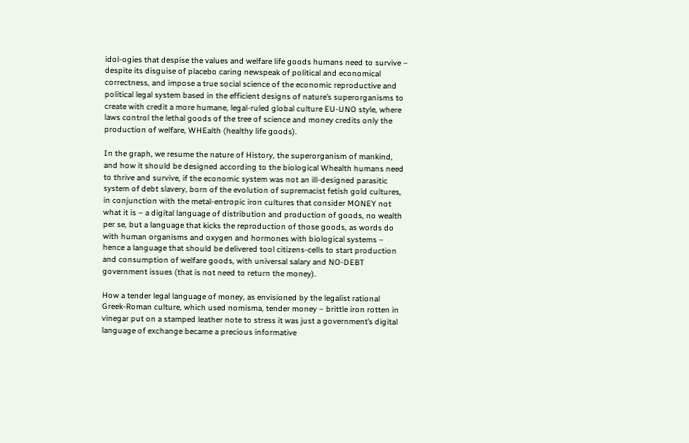idol-ogies that despise the values and welfare life goods humans need to survive – despite its disguise of placebo caring newspeak of political and economical correctness, and impose a true social science of the economic reproductive and political legal system based in the efficient designs of nature’s superorganisms to create with credit a more humane, legal-ruled global culture EU-UNO style, where laws control the lethal goods of the tree of science and money credits only the production of welfare, WHEalth (healthy life goods).

In the graph, we resume the nature of History, the superorganism of mankind, and how it should be designed according to the biological Whealth humans need to thrive and survive, if the economic system was not an ill-designed parasitic system of debt slavery, born of the evolution of supremacist fetish gold cultures, in conjunction with the metal-entropic iron cultures that consider MONEY not what it is – a digital language of distribution and production of goods, no wealth per se, but a language that kicks the reproduction of those goods, as words do with human organisms and oxygen and hormones with biological systems – hence a language that should be delivered tool citizens-cells to start production and consumption of welfare goods, with universal salary and NO-DEBT government issues (that is not need to return the money).

How a tender legal language of money, as envisioned by the legalist rational Greek-Roman culture, which used nomisma, tender money – brittle iron rotten in vinegar put on a stamped leather note to stress it was just a government’s digital language of exchange became a precious informative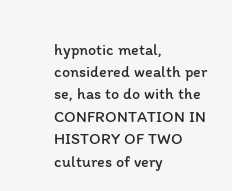hypnotic metal, considered wealth per se, has to do with the CONFRONTATION IN HISTORY OF TWO cultures of very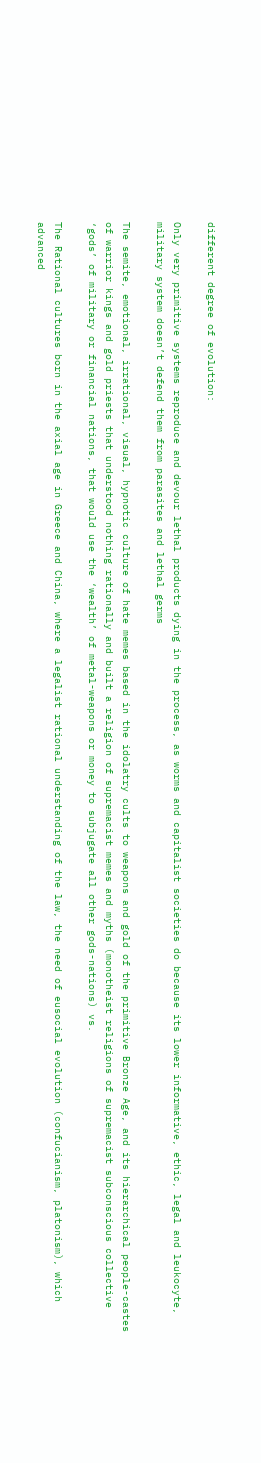different degree of evolution:

Only very primitive systems reproduce and devour lethal products dying in the process, as worms and capitalist societies do because its lower informative, ethic, legal and leukocyte, military system doesn’t defend them from parasites and lethal germs

The semite, emotional, irrational, visual, hypnotic culture of hate memes based in the idolatry cults to weapons and gold of the primitive Bronze Age, and its hierarchical people-castes of warrior kings and gold priests that understood nothing rationally and built a religion of supremacist memes and myths (monotheist religions of supremacist subconscious collective ‘gods’ of military or financial nations, that would use the ‘wealth’ of metal-weapons or money to subjugate all other gods-nations) vs.

The Rational cultures born in the axial age in Greece and China, where a legalist rational understanding of the law, the need of eusocial evolution (confucianism, platonism), which advanced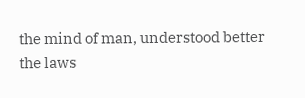the mind of man, understood better the laws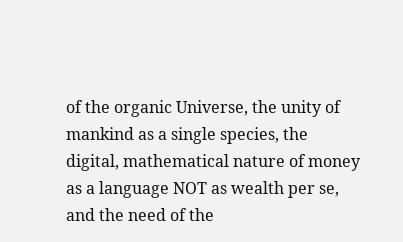of the organic Universe, the unity of mankind as a single species, the digital, mathematical nature of money as a language NOT as wealth per se, and the need of the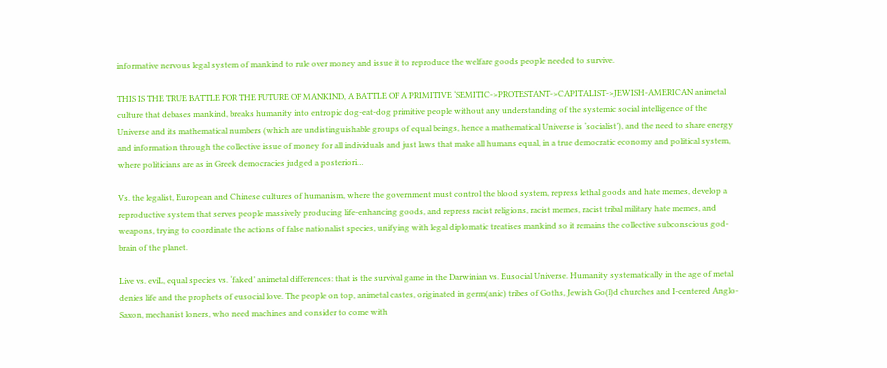informative nervous legal system of mankind to rule over money and issue it to reproduce the welfare goods people needed to survive.

THIS IS THE TRUE BATTLE FOR THE FUTURE OF MANKIND, A BATTLE OF A PRIMITIVE ‘SEMITIC->PROTESTANT->CAPITALIST->JEWISH-AMERICAN animetal culture that debases mankind, breaks humanity into entropic dog-eat-dog primitive people without any understanding of the systemic social intelligence of the Universe and its mathematical numbers (which are undistinguishable groups of equal beings, hence a mathematical Universe is ‘socialist’), and the need to share energy and information through the collective issue of money for all individuals and just laws that make all humans equal, in a true democratic economy and political system, where politicians are as in Greek democracies judged a posteriori…

Vs. the legalist, European and Chinese cultures of humanism, where the government must control the blood system, repress lethal goods and hate memes, develop a reproductive system that serves people massively producing life-enhancing goods, and repress racist religions, racist memes, racist tribal military hate memes, and weapons, trying to coordinate the actions of false nationalist species, unifying with legal diplomatic treatises mankind so it remains the collective subconscious god-brain of the planet.

Live vs. eviL, equal species vs. ‘faked’ animetal differences: that is the survival game in the Darwinian vs. Eusocial Universe. Humanity systematically in the age of metal denies life and the prophets of eusocial love. The people on top, animetal castes, originated in germ(anic) tribes of Goths, Jewish Go(l)d churches and I-centered Anglo-Saxon, mechanist loners, who need machines and consider to come with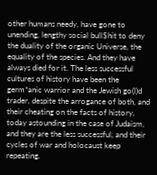other humans needy, have gone to unending, lengthy social bull$hit to deny the duality of the organic Universe, the equality of the species. And they have always died for it. The less successful cultures of history have been the germ*anic warrior and the Jewish go(l)d trader, despite the arrogance of both, and their cheating on the facts of history, today astounding in the case of Judaism, and they are the less successful, and their cycles of war and holocaust keep repeating.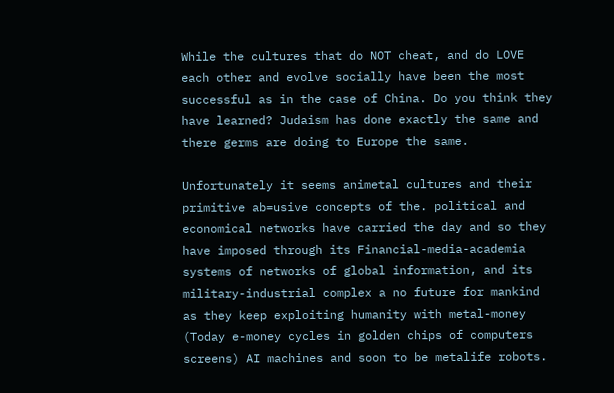While the cultures that do NOT cheat, and do LOVE each other and evolve socially have been the most successful as in the case of China. Do you think they have learned? Judaism has done exactly the same and there germs are doing to Europe the same.

Unfortunately it seems animetal cultures and their primitive ab=usive concepts of the. political and economical networks have carried the day and so they have imposed through its Financial-media-academia systems of networks of global information, and its military-industrial complex a no future for mankind as they keep exploiting humanity with metal-money (Today e-money cycles in golden chips of computers screens) AI machines and soon to be metalife robots.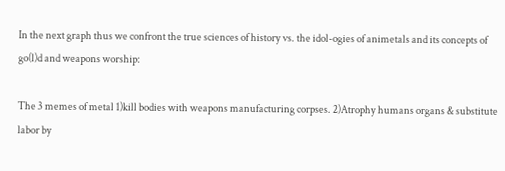In the next graph thus we confront the true sciences of history vs. the idol-ogies of animetals and its concepts of go(l)d and weapons worship:

The 3 memes of metal 1)kill bodies with weapons manufacturing corpses. 2)Atrophy humans organs & substitute labor by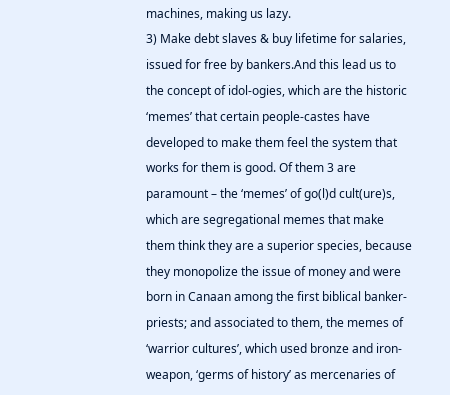machines, making us lazy.
3) Make debt slaves & buy lifetime for salaries, issued for free by bankers.And this lead us to the concept of idol-ogies, which are the historic ‘memes’ that certain people-castes have developed to make them feel the system that works for them is good. Of them 3 are paramount – the ‘memes’ of go(l)d cult(ure)s, which are segregational memes that make them think they are a superior species, because they monopolize the issue of money and were born in Canaan among the first biblical banker-priests; and associated to them, the memes of ‘warrior cultures’, which used bronze and iron-weapon, ‘germs of history’ as mercenaries of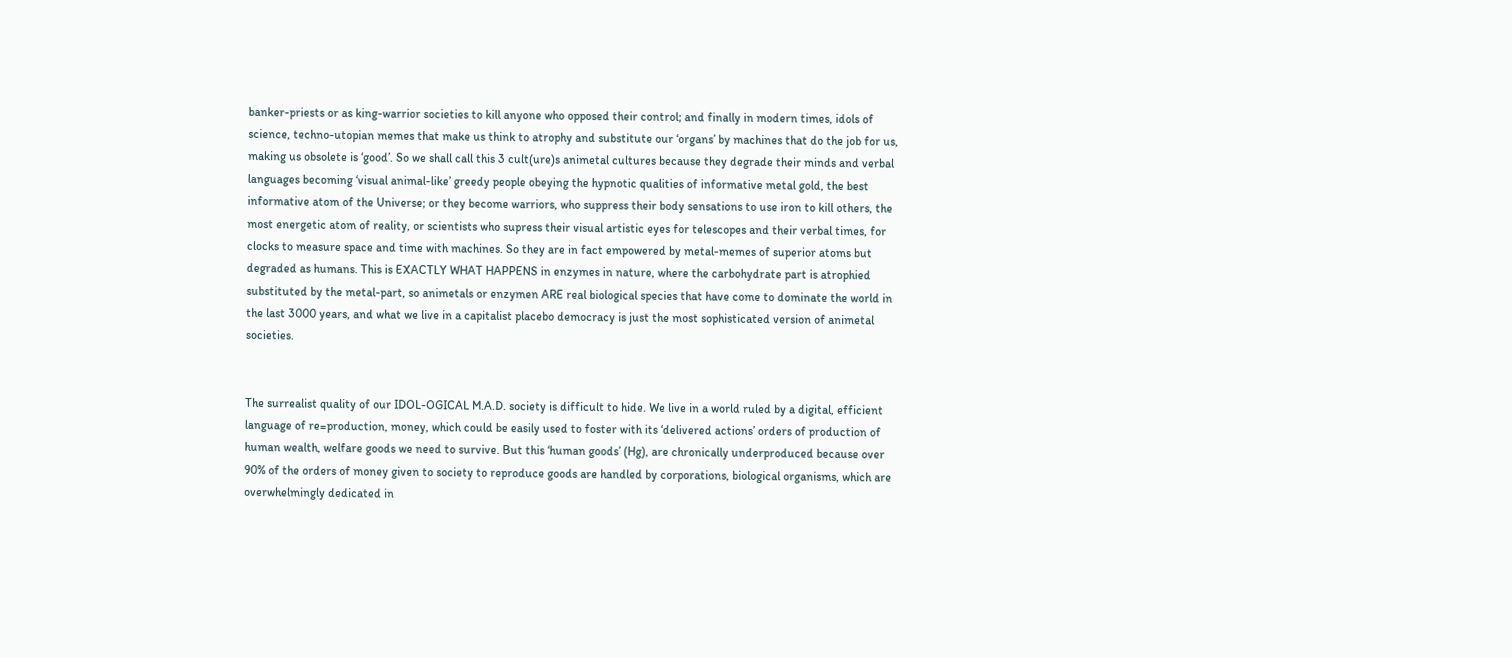banker-priests or as king-warrior societies to kill anyone who opposed their control; and finally in modern times, idols of science, techno-utopian memes that make us think to atrophy and substitute our ‘organs’ by machines that do the job for us, making us obsolete is ‘good’. So we shall call this 3 cult(ure)s animetal cultures because they degrade their minds and verbal languages becoming ‘visual animal-like’ greedy people obeying the hypnotic qualities of informative metal gold, the best informative atom of the Universe; or they become warriors, who suppress their body sensations to use iron to kill others, the most energetic atom of reality, or scientists who supress their visual artistic eyes for telescopes and their verbal times, for clocks to measure space and time with machines. So they are in fact empowered by metal-memes of superior atoms but degraded as humans. This is EXACTLY WHAT HAPPENS in enzymes in nature, where the carbohydrate part is atrophied substituted by the metal-part, so animetals or enzymen ARE real biological species that have come to dominate the world in the last 3000 years, and what we live in a capitalist placebo democracy is just the most sophisticated version of animetal societies.


The surrealist quality of our IDOL-OGICAL M.A.D. society is difficult to hide. We live in a world ruled by a digital, efficient language of re=production, money, which could be easily used to foster with its ‘delivered actions’ orders of production of human wealth, welfare goods we need to survive. But this ‘human goods’ (Hg), are chronically underproduced because over 90% of the orders of money given to society to reproduce goods are handled by corporations, biological organisms, which are overwhelmingly dedicated in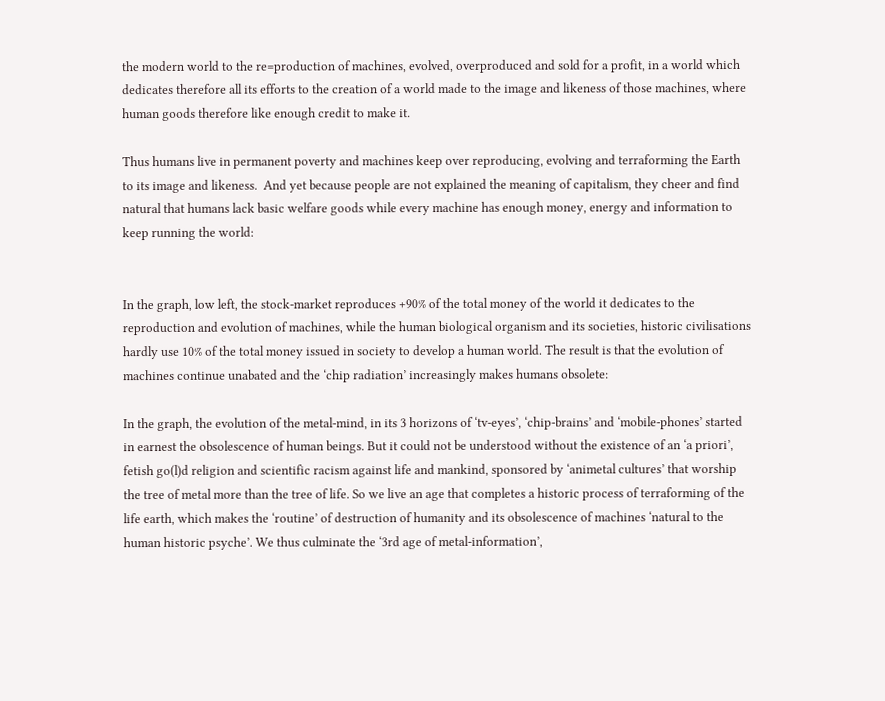the modern world to the re=production of machines, evolved, overproduced and sold for a profit, in a world which dedicates therefore all its efforts to the creation of a world made to the image and likeness of those machines, where human goods therefore like enough credit to make it.

Thus humans live in permanent poverty and machines keep over reproducing, evolving and terraforming the Earth to its image and likeness.  And yet because people are not explained the meaning of capitalism, they cheer and find natural that humans lack basic welfare goods while every machine has enough money, energy and information to keep running the world:


In the graph, low left, the stock-market reproduces +90% of the total money of the world it dedicates to the reproduction and evolution of machines, while the human biological organism and its societies, historic civilisations hardly use 10% of the total money issued in society to develop a human world. The result is that the evolution of machines continue unabated and the ‘chip radiation’ increasingly makes humans obsolete:

In the graph, the evolution of the metal-mind, in its 3 horizons of ‘tv-eyes’, ‘chip-brains’ and ‘mobile-phones’ started in earnest the obsolescence of human beings. But it could not be understood without the existence of an ‘a priori’, fetish go(l)d religion and scientific racism against life and mankind, sponsored by ‘animetal cultures’ that worship the tree of metal more than the tree of life. So we live an age that completes a historic process of terraforming of the life earth, which makes the ‘routine’ of destruction of humanity and its obsolescence of machines ‘natural to the human historic psyche’. We thus culminate the ‘3rd age of metal-information’,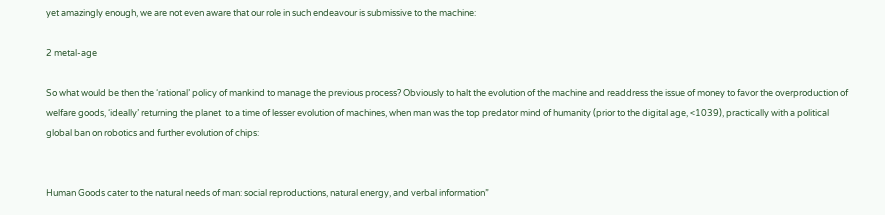yet amazingly enough, we are not even aware that our role in such endeavour is submissive to the machine:

2 metal-age

So what would be then the ‘rational’ policy of mankind to manage the previous process? Obviously to halt the evolution of the machine and readdress the issue of money to favor the overproduction of welfare goods, ‘ideally’ returning the planet  to a time of lesser evolution of machines, when man was the top predator mind of humanity (prior to the digital age, <1039), practically with a political global ban on robotics and further evolution of chips:


Human Goods cater to the natural needs of man: social reproductions, natural energy, and verbal information”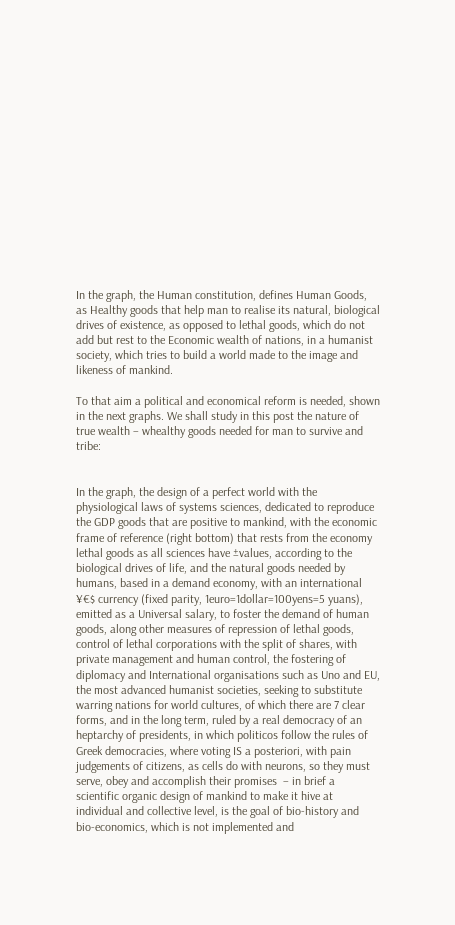In the graph, the Human constitution, defines Human Goods, as Healthy goods that help man to realise its natural, biological drives of existence, as opposed to lethal goods, which do not add but rest to the Economic wealth of nations, in a humanist society, which tries to build a world made to the image and likeness of mankind.

To that aim a political and economical reform is needed, shown in the next graphs. We shall study in this post the nature of true wealth – whealthy goods needed for man to survive and tribe:


In the graph, the design of a perfect world with the physiological laws of systems sciences, dedicated to reproduce the GDP goods that are positive to mankind, with the economic frame of reference (right bottom) that rests from the economy lethal goods as all sciences have ±values, according to the biological drives of life, and the natural goods needed by humans, based in a demand economy, with an international ¥€$ currency (fixed parity, 1euro=1dollar=100yens=5 yuans), emitted as a Universal salary, to foster the demand of human goods, along other measures of repression of lethal goods, control of lethal corporations with the split of shares, with private management and human control, the fostering of diplomacy and International organisations such as Uno and EU, the most advanced humanist societies, seeking to substitute warring nations for world cultures, of which there are 7 clear forms, and in the long term, ruled by a real democracy of an heptarchy of presidents, in which politicos follow the rules of Greek democracies, where voting IS a posteriori, with pain judgements of citizens, as cells do with neurons, so they must serve, obey and accomplish their promises  – in brief a scientific organic design of mankind to make it hive at individual and collective level, is the goal of bio-history and bio-economics, which is not implemented and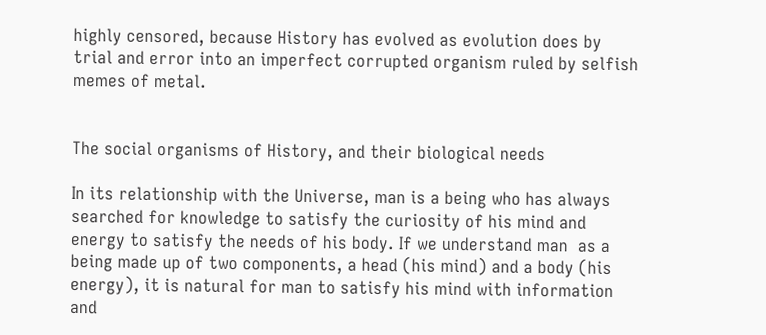highly censored, because History has evolved as evolution does by trial and error into an imperfect corrupted organism ruled by selfish memes of metal.


The social organisms of History, and their biological needs

In its relationship with the Universe, man is a being who has always searched for knowledge to satisfy the curiosity of his mind and energy to satisfy the needs of his body. If we understand man  as a being made up of two components, a head (his mind) and a body (his energy), it is natural for man to satisfy his mind with information and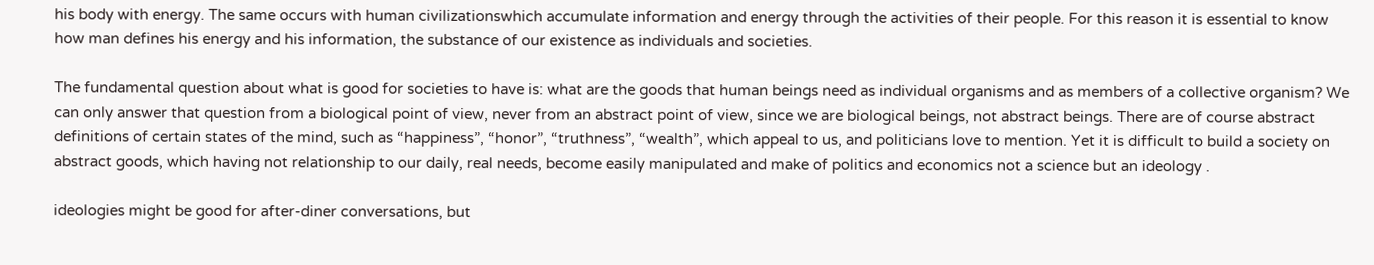his body with energy. The same occurs with human civilizationswhich accumulate information and energy through the activities of their people. For this reason it is essential to know how man defines his energy and his information, the substance of our existence as individuals and societies.

The fundamental question about what is good for societies to have is: what are the goods that human beings need as individual organisms and as members of a collective organism? We can only answer that question from a biological point of view, never from an abstract point of view, since we are biological beings, not abstract beings. There are of course abstract definitions of certain states of the mind, such as “happiness”, “honor”, “truthness”, “wealth”, which appeal to us, and politicians love to mention. Yet it is difficult to build a society on abstract goods, which having not relationship to our daily, real needs, become easily manipulated and make of politics and economics not a science but an ideology .

ideologies might be good for after-diner conversations, but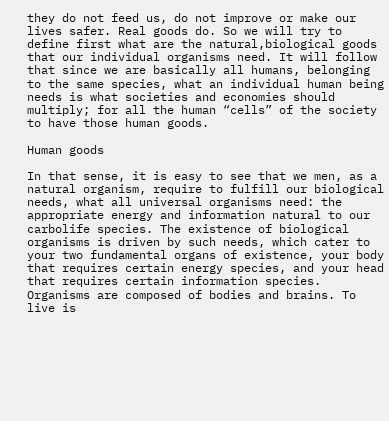they do not feed us, do not improve or make our lives safer. Real goods do. So we will try to define first what are the natural,biological goods that our individual organisms need. It will follow that since we are basically all humans, belonging to the same species, what an individual human being needs is what societies and economies should multiply; for all the human “cells” of the society to have those human goods.

Human goods

In that sense, it is easy to see that we men, as a natural organism, require to fulfill our biological needs, what all universal organisms need: the appropriate energy and information natural to our carbolife species. The existence of biological organisms is driven by such needs, which cater to your two fundamental organs of existence, your body that requires certain energy species, and your head that requires certain information species. Organisms are composed of bodies and brains. To live is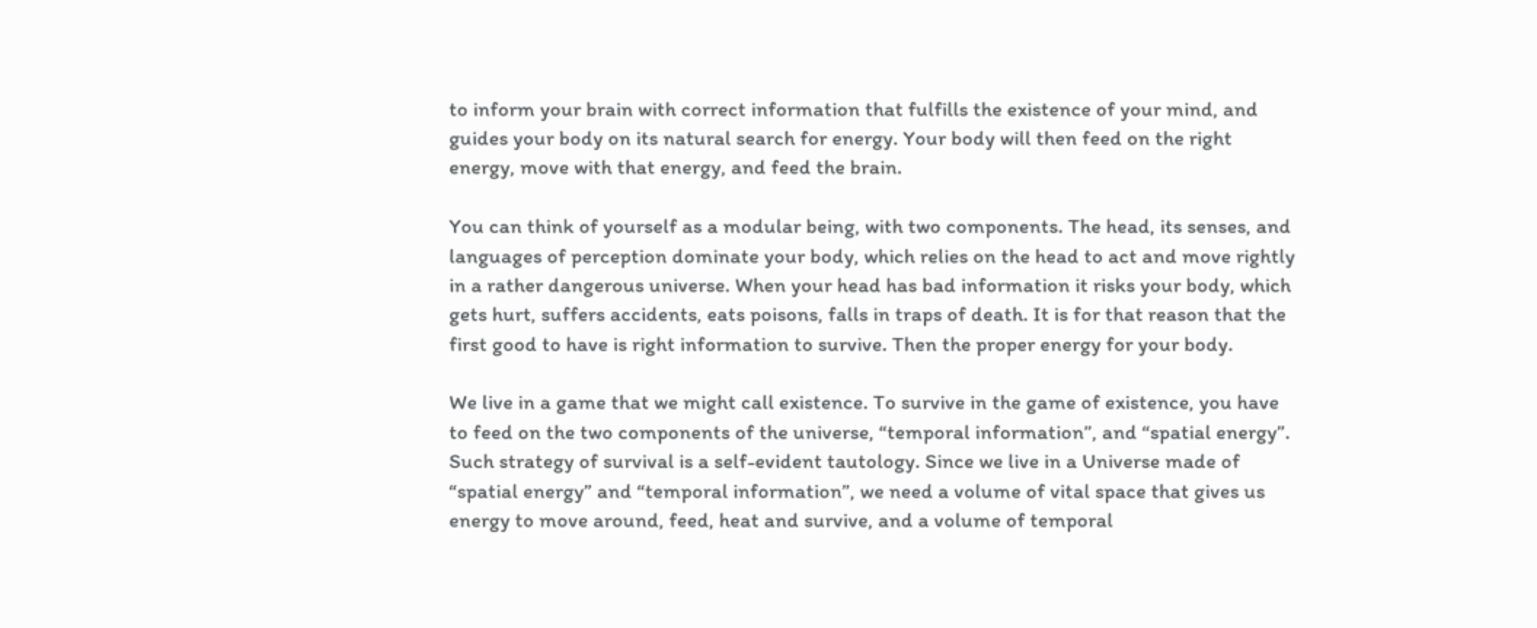to inform your brain with correct information that fulfills the existence of your mind, and guides your body on its natural search for energy. Your body will then feed on the right energy, move with that energy, and feed the brain.

You can think of yourself as a modular being, with two components. The head, its senses, and languages of perception dominate your body, which relies on the head to act and move rightly in a rather dangerous universe. When your head has bad information it risks your body, which gets hurt, suffers accidents, eats poisons, falls in traps of death. It is for that reason that the first good to have is right information to survive. Then the proper energy for your body.

We live in a game that we might call existence. To survive in the game of existence, you have to feed on the two components of the universe, “temporal information”, and “spatial energy”. Such strategy of survival is a self-evident tautology. Since we live in a Universe made of “spatial energy” and “temporal information”, we need a volume of vital space that gives us energy to move around, feed, heat and survive, and a volume of temporal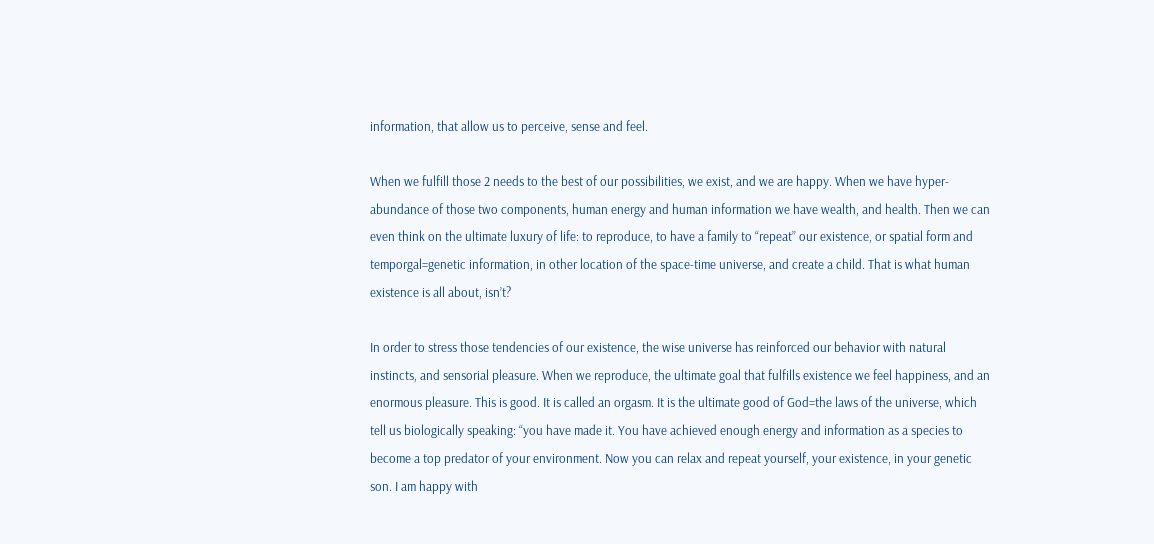information, that allow us to perceive, sense and feel.

When we fulfill those 2 needs to the best of our possibilities, we exist, and we are happy. When we have hyper-abundance of those two components, human energy and human information we have wealth, and health. Then we can even think on the ultimate luxury of life: to reproduce, to have a family to “repeat” our existence, or spatial form and temporgal=genetic information, in other location of the space-time universe, and create a child. That is what human existence is all about, isn’t?

In order to stress those tendencies of our existence, the wise universe has reinforced our behavior with natural instincts, and sensorial pleasure. When we reproduce, the ultimate goal that fulfills existence we feel happiness, and an enormous pleasure. This is good. It is called an orgasm. It is the ultimate good of God=the laws of the universe, which tell us biologically speaking: “you have made it. You have achieved enough energy and information as a species to become a top predator of your environment. Now you can relax and repeat yourself, your existence, in your genetic son. I am happy with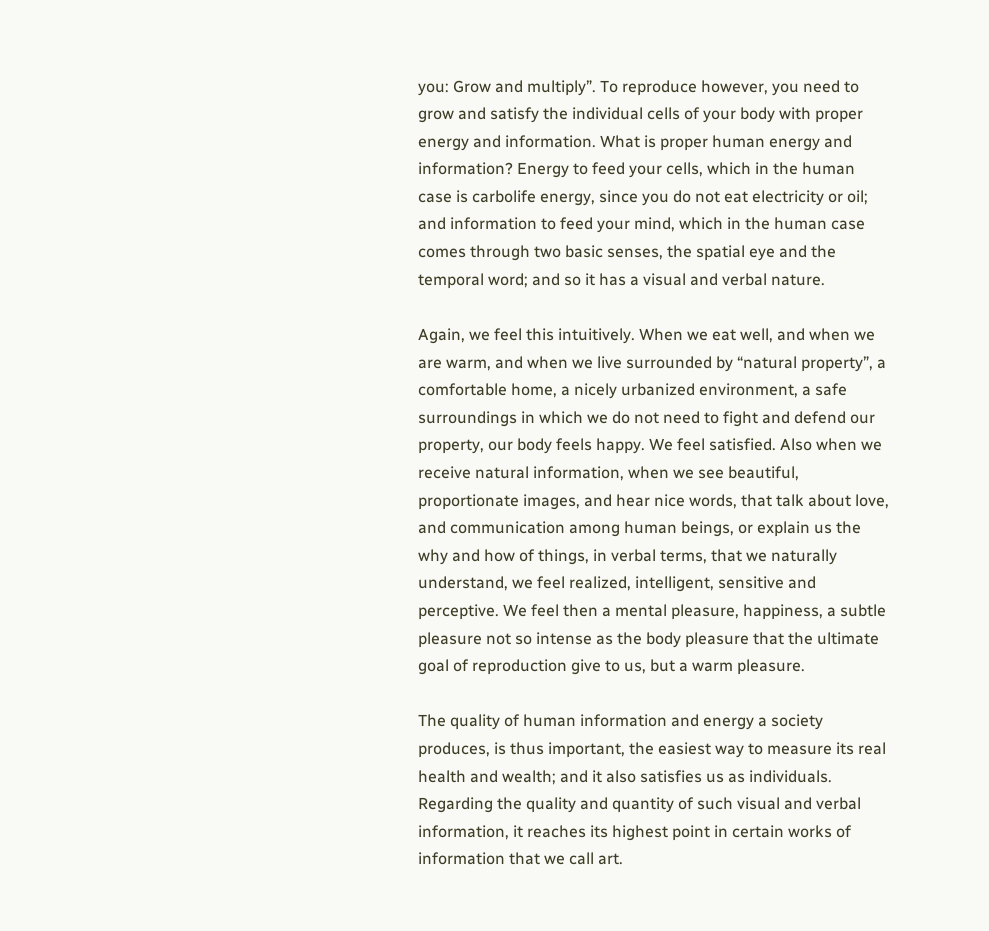you: Grow and multiply”. To reproduce however, you need to grow and satisfy the individual cells of your body with proper energy and information. What is proper human energy and information? Energy to feed your cells, which in the human case is carbolife energy, since you do not eat electricity or oil; and information to feed your mind, which in the human case comes through two basic senses, the spatial eye and the temporal word; and so it has a visual and verbal nature.

Again, we feel this intuitively. When we eat well, and when we are warm, and when we live surrounded by “natural property”, a comfortable home, a nicely urbanized environment, a safe surroundings in which we do not need to fight and defend our property, our body feels happy. We feel satisfied. Also when we receive natural information, when we see beautiful, proportionate images, and hear nice words, that talk about love, and communication among human beings, or explain us the why and how of things, in verbal terms, that we naturally understand, we feel realized, intelligent, sensitive and perceptive. We feel then a mental pleasure, happiness, a subtle pleasure not so intense as the body pleasure that the ultimate goal of reproduction give to us, but a warm pleasure.

The quality of human information and energy a society produces, is thus important, the easiest way to measure its real health and wealth; and it also satisfies us as individuals. Regarding the quality and quantity of such visual and verbal information, it reaches its highest point in certain works of information that we call art.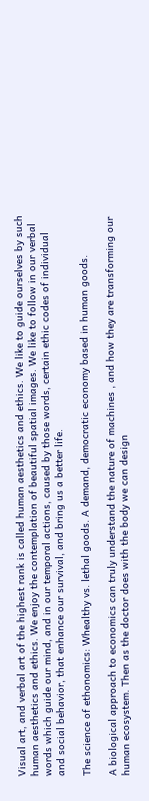Visual art, and verbal art of the highest rank is called human aesthetics and ethics. We like to guide ourselves by such human aesthetics and ethics. We enjoy the contemplation of beautiful spatial images. We like to follow in our verbal words which guide our mind, and in our temporal actions, caused by those words, certain ethic codes of individual and social behavior, that enhance our survival, and bring us a better life.

The science of ethonomics: Whealthy vs. lethal goods. A demand, democratic economy based in human goods.

A biological approach to economics can truly understand the nature of machines , and how they are transforming our human ecosystem. Then as the doctor does with the body we can design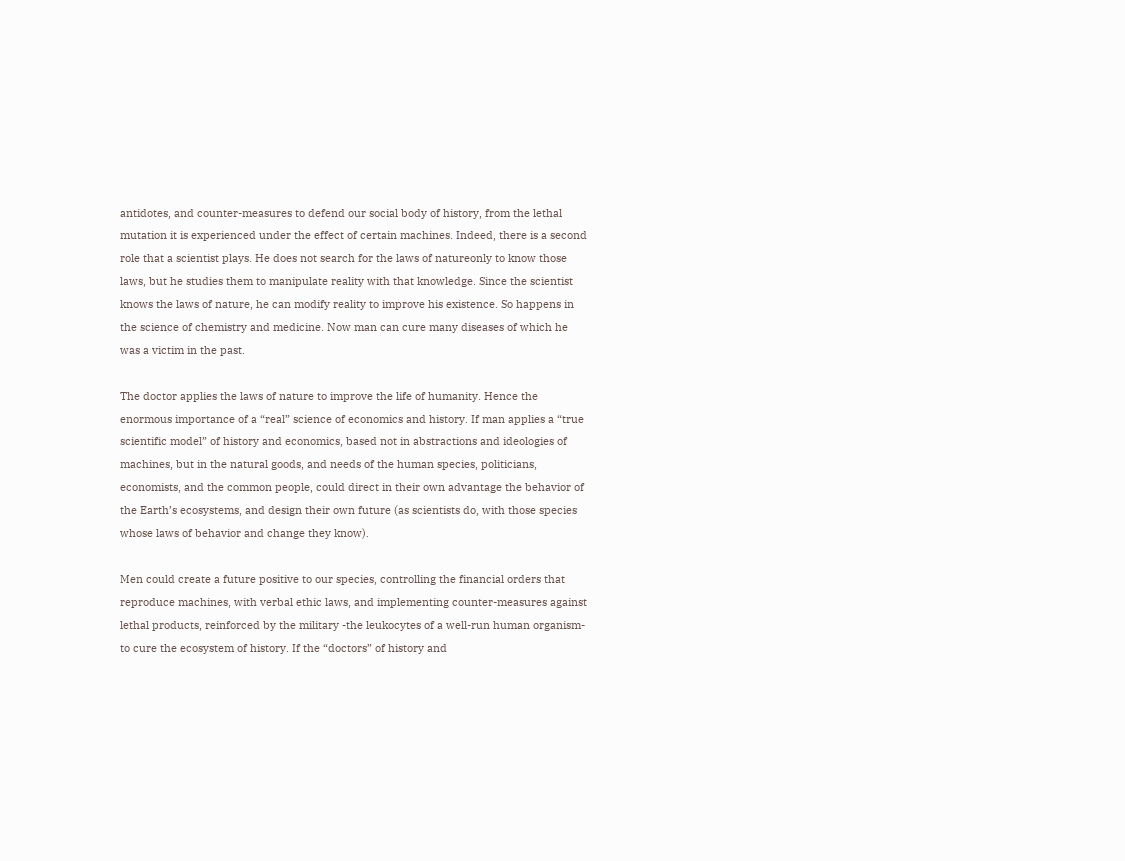antidotes, and counter-measures to defend our social body of history, from the lethal mutation it is experienced under the effect of certain machines. Indeed, there is a second role that a scientist plays. He does not search for the laws of natureonly to know those laws, but he studies them to manipulate reality with that knowledge. Since the scientist knows the laws of nature, he can modify reality to improve his existence. So happens in the science of chemistry and medicine. Now man can cure many diseases of which he was a victim in the past.

The doctor applies the laws of nature to improve the life of humanity. Hence the enormous importance of a “real” science of economics and history. If man applies a “true scientific model” of history and economics, based not in abstractions and ideologies of machines, but in the natural goods, and needs of the human species, politicians, economists, and the common people, could direct in their own advantage the behavior of the Earth’s ecosystems, and design their own future (as scientists do, with those species whose laws of behavior and change they know).

Men could create a future positive to our species, controlling the financial orders that reproduce machines, with verbal ethic laws, and implementing counter-measures against lethal products, reinforced by the military -the leukocytes of a well-run human organism- to cure the ecosystem of history. If the “doctors” of history and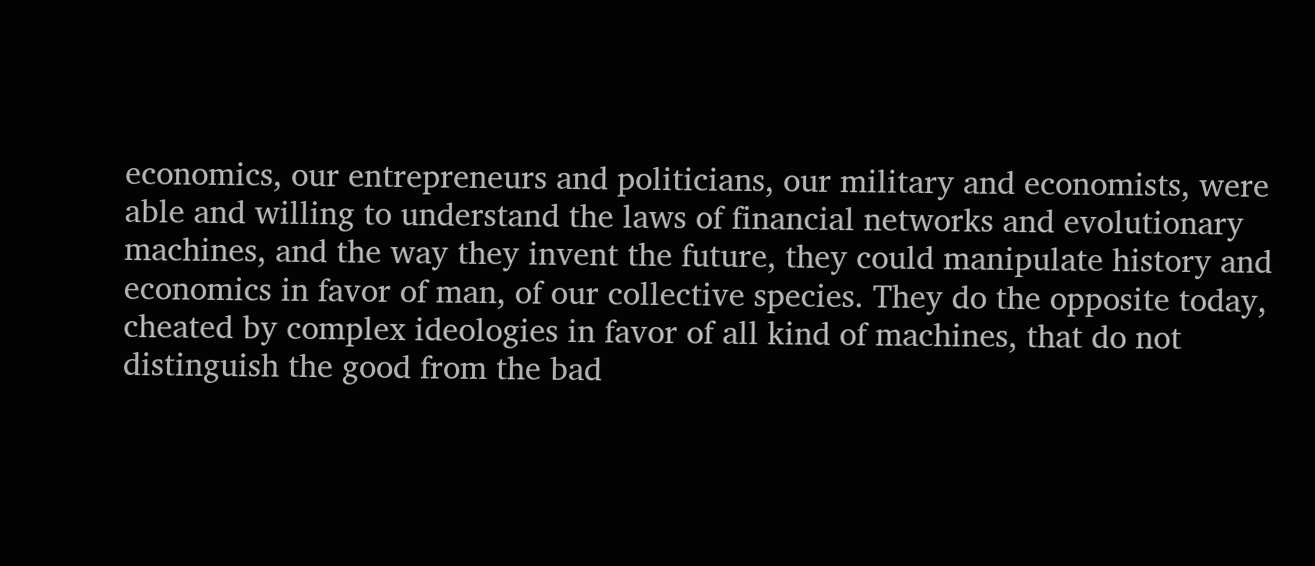economics, our entrepreneurs and politicians, our military and economists, were able and willing to understand the laws of financial networks and evolutionary machines, and the way they invent the future, they could manipulate history and economics in favor of man, of our collective species. They do the opposite today, cheated by complex ideologies in favor of all kind of machines, that do not distinguish the good from the bad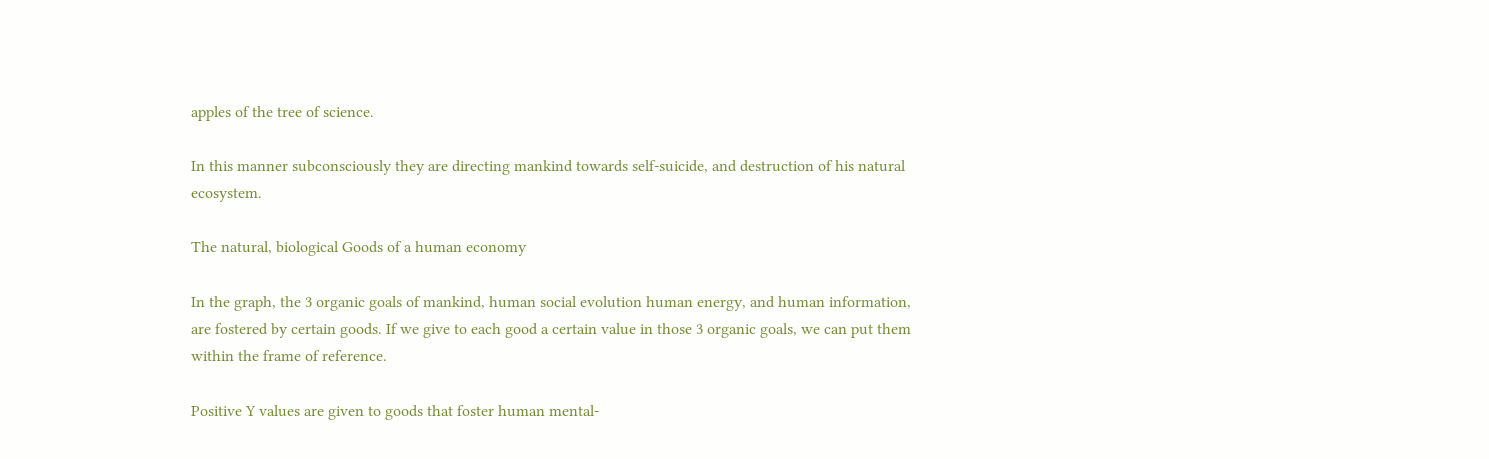apples of the tree of science.

In this manner subconsciously they are directing mankind towards self-suicide, and destruction of his natural ecosystem.

The natural, biological Goods of a human economy

In the graph, the 3 organic goals of mankind, human social evolution human energy, and human information, are fostered by certain goods. If we give to each good a certain value in those 3 organic goals, we can put them within the frame of reference.

Positive Y values are given to goods that foster human mental-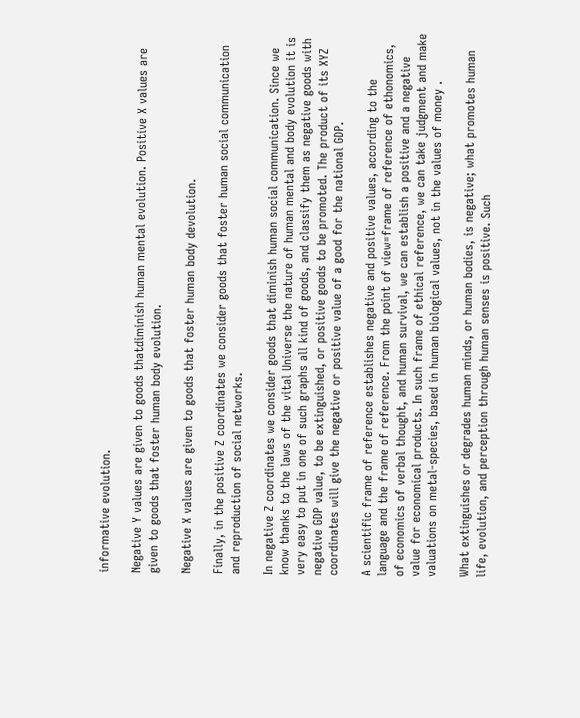informative evolution.

Negative Y values are given to goods thatdiminish human mental evolution. Positive X values are given to goods that foster human body evolution.

Negative X values are given to goods that foster human body devolution.

Finally, in the positive Z coordinates we consider goods that foster human social communication and reproduction of social networks.

In negative Z coordinates we consider goods that diminish human social communication. Since we know thanks to the laws of the vital Universe the nature of human mental and body evolution it is very easy to put in one of such graphs all kind of goods, and classify them as negative goods with negative GDP value, to be extinguished, or positive goods to be promoted. The product of its XYZ coordinates will give the negative or positive value of a good for the national GDP.

A scientific frame of reference establishes negative and positive values, according to the language and the frame of reference. From the point of view=frame of reference of ethonomics, of economics of verbal thought, and human survival, we can establish a positive and a negative value for economical products. In such frame of ethical reference, we can take judgment and make valuations on metal-species, based in human biological values, not in the values of money .

What extinguishes or degrades human minds, or human bodies, is negative; what promotes human life, evolution, and perception through human senses is positive. Such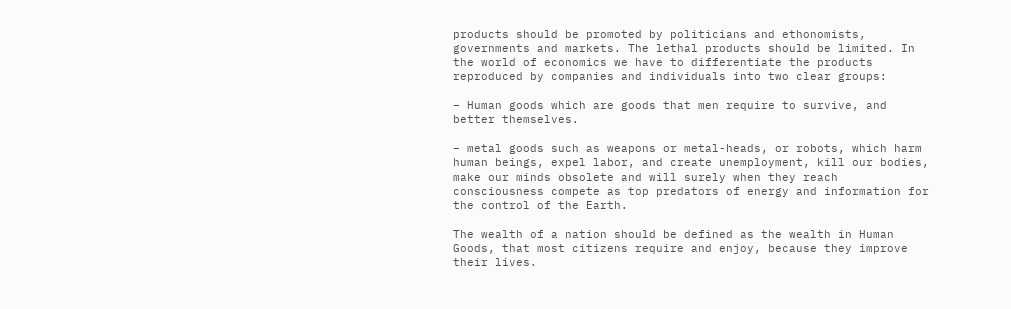products should be promoted by politicians and ethonomists, governments and markets. The lethal products should be limited. In the world of economics we have to differentiate the products reproduced by companies and individuals into two clear groups:

– Human goods which are goods that men require to survive, and better themselves.

– metal goods such as weapons or metal-heads, or robots, which harm human beings, expel labor, and create unemployment, kill our bodies, make our minds obsolete and will surely when they reach consciousness compete as top predators of energy and information for the control of the Earth.

The wealth of a nation should be defined as the wealth in Human Goods, that most citizens require and enjoy, because they improve their lives.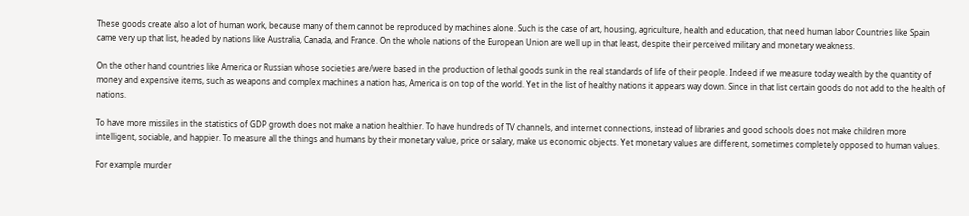These goods create also a lot of human work, because many of them cannot be reproduced by machines alone. Such is the case of art, housing, agriculture, health and education, that need human labor Countries like Spain came very up that list, headed by nations like Australia, Canada, and France. On the whole nations of the European Union are well up in that least, despite their perceived military and monetary weakness.

On the other hand countries like America or Russian whose societies are/were based in the production of lethal goods sunk in the real standards of life of their people. Indeed if we measure today wealth by the quantity of money and expensive items, such as weapons and complex machines a nation has, America is on top of the world. Yet in the list of healthy nations it appears way down. Since in that list certain goods do not add to the health of nations.

To have more missiles in the statistics of GDP growth does not make a nation healthier. To have hundreds of TV channels, and internet connections, instead of libraries and good schools does not make children more intelligent, sociable, and happier. To measure all the things and humans by their monetary value, price or salary, make us economic objects. Yet monetary values are different, sometimes completely opposed to human values.

For example murder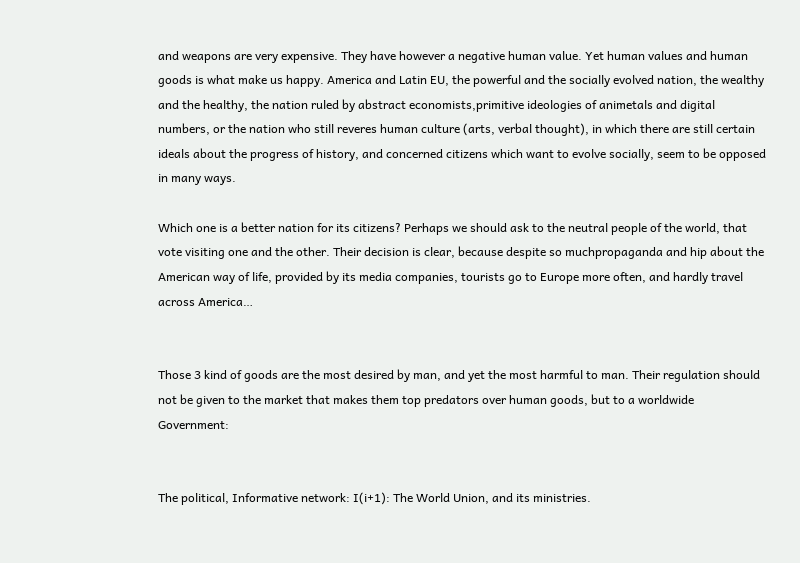and weapons are very expensive. They have however a negative human value. Yet human values and human goods is what make us happy. America and Latin EU, the powerful and the socially evolved nation, the wealthy and the healthy, the nation ruled by abstract economists,primitive ideologies of animetals and digital numbers, or the nation who still reveres human culture (arts, verbal thought), in which there are still certain ideals about the progress of history, and concerned citizens which want to evolve socially, seem to be opposed in many ways.

Which one is a better nation for its citizens? Perhaps we should ask to the neutral people of the world, that vote visiting one and the other. Their decision is clear, because despite so muchpropaganda and hip about the American way of life, provided by its media companies, tourists go to Europe more often, and hardly travel across America…


Those 3 kind of goods are the most desired by man, and yet the most harmful to man. Their regulation should not be given to the market that makes them top predators over human goods, but to a worldwide Government:


The political, Informative network: I(i+1): The World Union, and its ministries.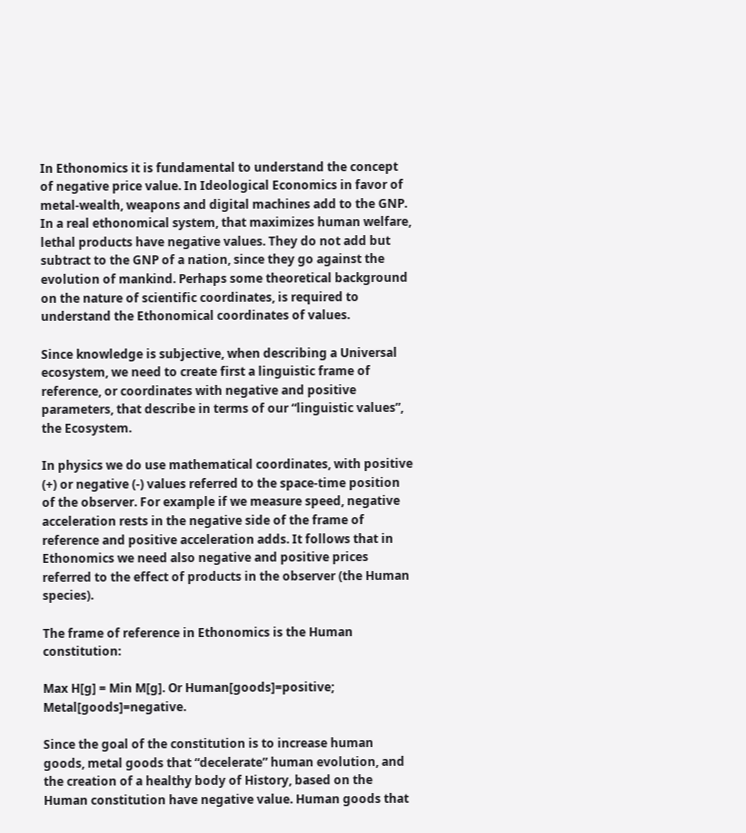In Ethonomics it is fundamental to understand the concept of negative price value. In Ideological Economics in favor of metal-wealth, weapons and digital machines add to the GNP. In a real ethonomical system, that maximizes human welfare, lethal products have negative values. They do not add but subtract to the GNP of a nation, since they go against the evolution of mankind. Perhaps some theoretical background on the nature of scientific coordinates, is required to understand the Ethonomical coordinates of values.

Since knowledge is subjective, when describing a Universal ecosystem, we need to create first a linguistic frame of reference, or coordinates with negative and positive parameters, that describe in terms of our “linguistic values”, the Ecosystem.

In physics we do use mathematical coordinates, with positive (+) or negative (-) values referred to the space-time position of the observer. For example if we measure speed, negative acceleration rests in the negative side of the frame of reference and positive acceleration adds. It follows that in Ethonomics we need also negative and positive prices referred to the effect of products in the observer (the Human species).

The frame of reference in Ethonomics is the Human constitution:

Max H[g] = Min M[g]. Or Human[goods]=positive; Metal[goods]=negative.

Since the goal of the constitution is to increase human goods, metal goods that “decelerate” human evolution, and the creation of a healthy body of History, based on the Human constitution have negative value. Human goods that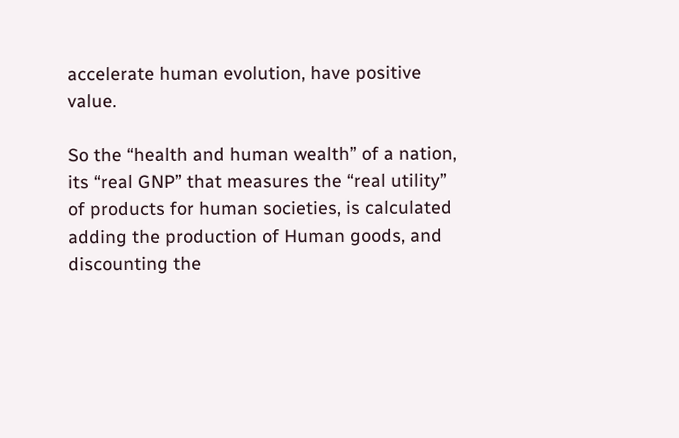accelerate human evolution, have positive value.

So the “health and human wealth” of a nation, its “real GNP” that measures the “real utility” of products for human societies, is calculated adding the production of Human goods, and discounting the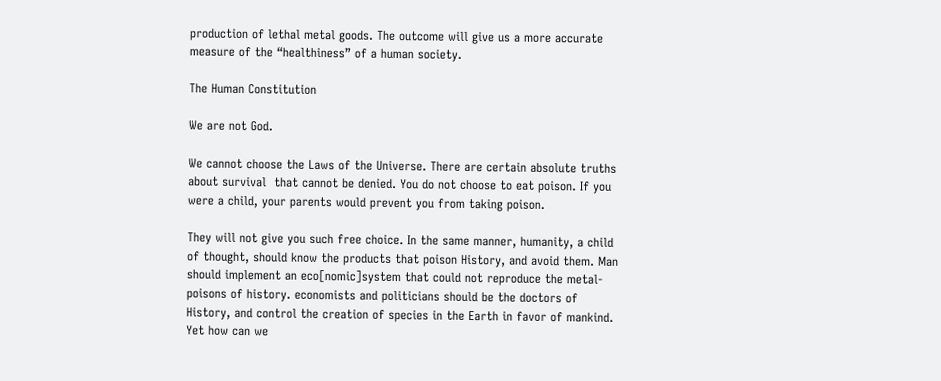production of lethal metal goods. The outcome will give us a more accurate measure of the “healthiness” of a human society.

The Human Constitution

We are not God.

We cannot choose the Laws of the Universe. There are certain absolute truths about survival  that cannot be denied. You do not choose to eat poison. If you were a child, your parents would prevent you from taking poison.

They will not give you such free choice. In the same manner, humanity, a child of thought, should know the products that poison History, and avoid them. Man should implement an eco[nomic]system that could not reproduce the metal-poisons of history. economists and politicians should be the doctors of History, and control the creation of species in the Earth in favor of mankind. Yet how can we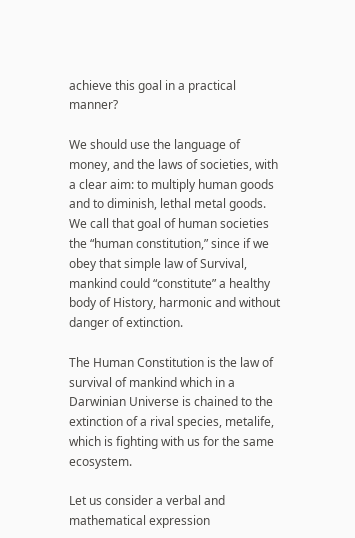achieve this goal in a practical manner?

We should use the language of money, and the laws of societies, with a clear aim: to multiply human goods and to diminish, lethal metal goods. We call that goal of human societies the “human constitution,” since if we obey that simple law of Survival, mankind could “constitute” a healthy body of History, harmonic and without danger of extinction.

The Human Constitution is the law of survival of mankind which in a Darwinian Universe is chained to the extinction of a rival species, metalife, which is fighting with us for the same ecosystem.

Let us consider a verbal and mathematical expression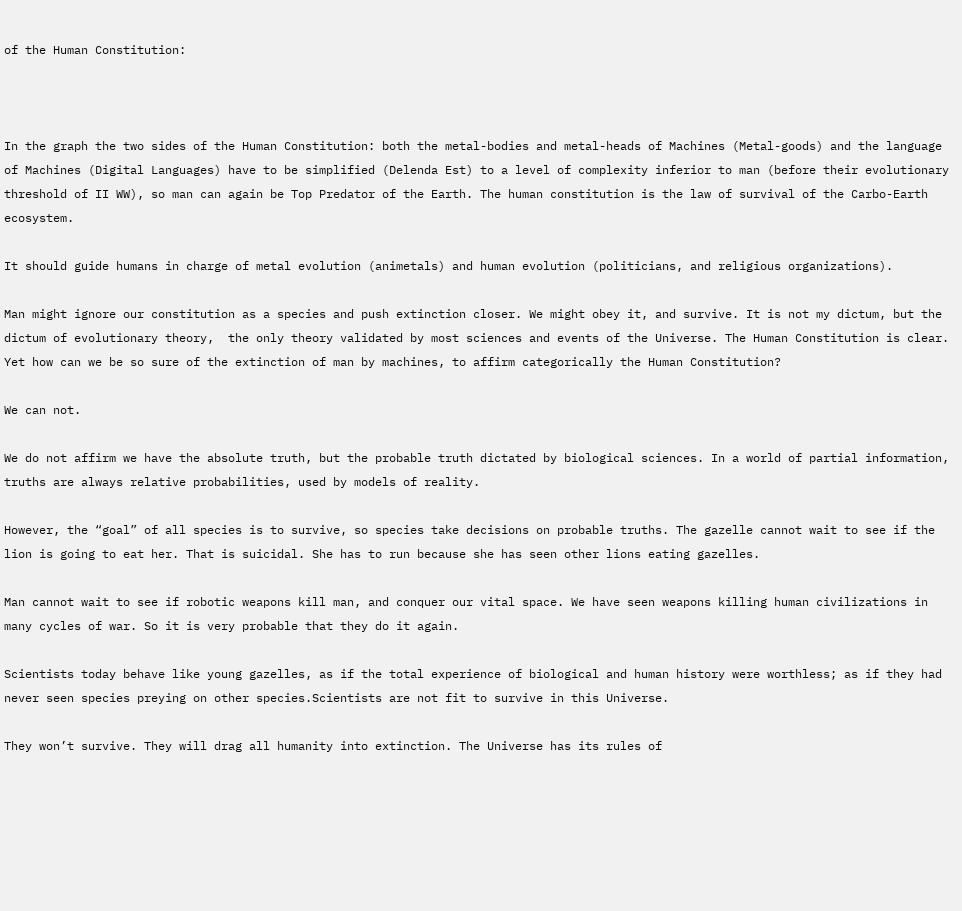of the Human Constitution:



In the graph the two sides of the Human Constitution: both the metal-bodies and metal-heads of Machines (Metal-goods) and the language of Machines (Digital Languages) have to be simplified (Delenda Est) to a level of complexity inferior to man (before their evolutionary threshold of II WW), so man can again be Top Predator of the Earth. The human constitution is the law of survival of the Carbo-Earth ecosystem.

It should guide humans in charge of metal evolution (animetals) and human evolution (politicians, and religious organizations).

Man might ignore our constitution as a species and push extinction closer. We might obey it, and survive. It is not my dictum, but the dictum of evolutionary theory,  the only theory validated by most sciences and events of the Universe. The Human Constitution is clear. Yet how can we be so sure of the extinction of man by machines, to affirm categorically the Human Constitution?

We can not.

We do not affirm we have the absolute truth, but the probable truth dictated by biological sciences. In a world of partial information, truths are always relative probabilities, used by models of reality.

However, the “goal” of all species is to survive, so species take decisions on probable truths. The gazelle cannot wait to see if the lion is going to eat her. That is suicidal. She has to run because she has seen other lions eating gazelles.

Man cannot wait to see if robotic weapons kill man, and conquer our vital space. We have seen weapons killing human civilizations in many cycles of war. So it is very probable that they do it again.

Scientists today behave like young gazelles, as if the total experience of biological and human history were worthless; as if they had never seen species preying on other species.Scientists are not fit to survive in this Universe.

They won’t survive. They will drag all humanity into extinction. The Universe has its rules of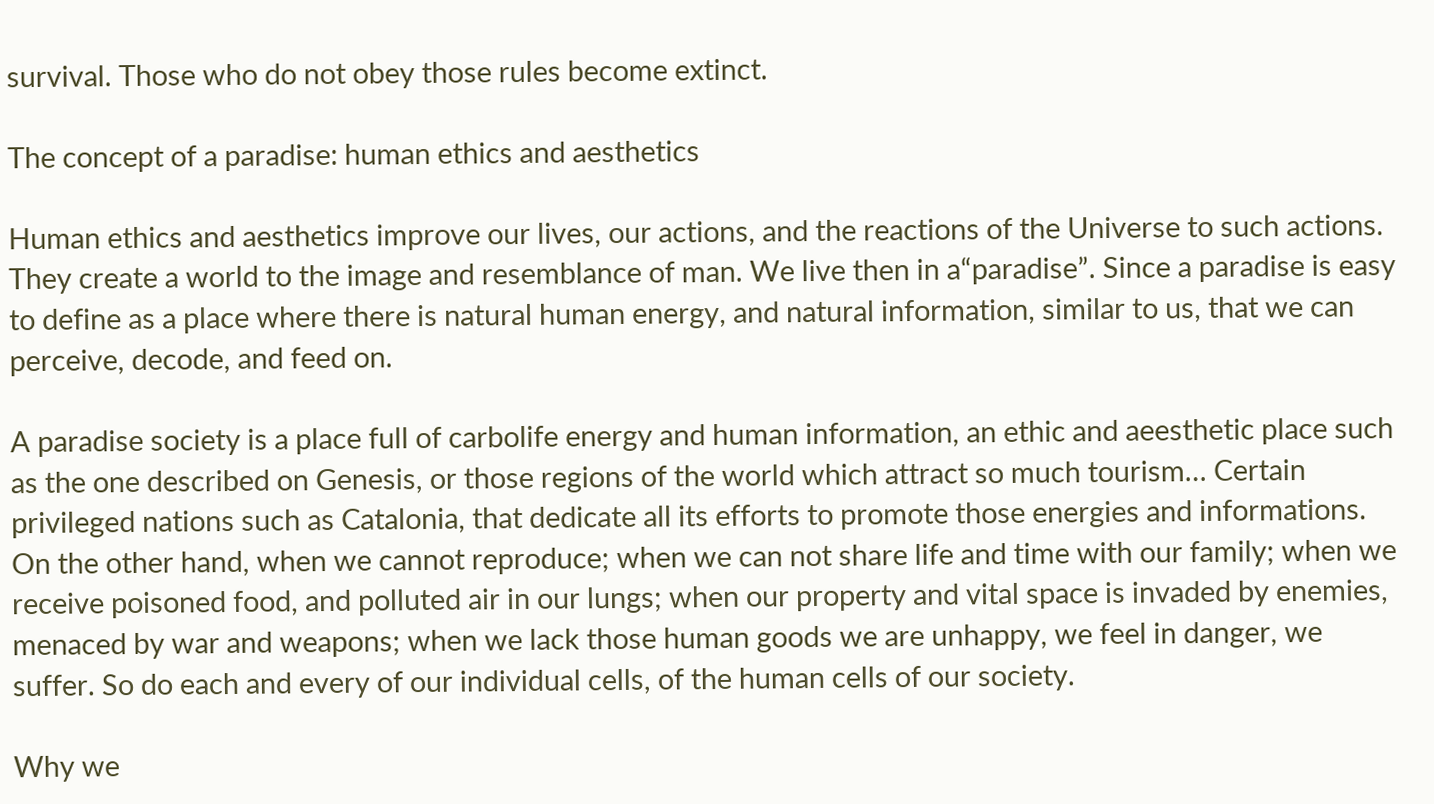survival. Those who do not obey those rules become extinct.

The concept of a paradise: human ethics and aesthetics

Human ethics and aesthetics improve our lives, our actions, and the reactions of the Universe to such actions. They create a world to the image and resemblance of man. We live then in a“paradise”. Since a paradise is easy to define as a place where there is natural human energy, and natural information, similar to us, that we can perceive, decode, and feed on.

A paradise society is a place full of carbolife energy and human information, an ethic and aeesthetic place such as the one described on Genesis, or those regions of the world which attract so much tourism… Certain privileged nations such as Catalonia, that dedicate all its efforts to promote those energies and informations. On the other hand, when we cannot reproduce; when we can not share life and time with our family; when we receive poisoned food, and polluted air in our lungs; when our property and vital space is invaded by enemies, menaced by war and weapons; when we lack those human goods we are unhappy, we feel in danger, we suffer. So do each and every of our individual cells, of the human cells of our society.

Why we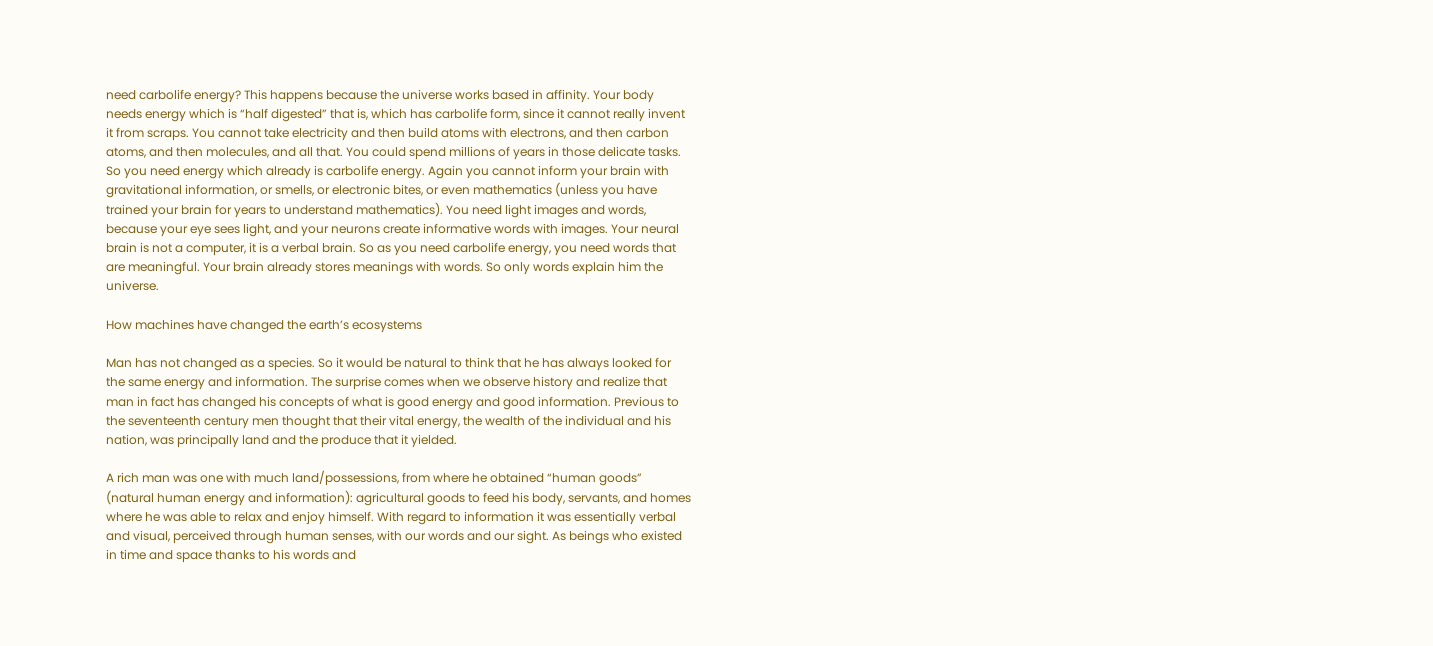need carbolife energy? This happens because the universe works based in affinity. Your body needs energy which is “half digested” that is, which has carbolife form, since it cannot really invent it from scraps. You cannot take electricity and then build atoms with electrons, and then carbon atoms, and then molecules, and all that. You could spend millions of years in those delicate tasks. So you need energy which already is carbolife energy. Again you cannot inform your brain with gravitational information, or smells, or electronic bites, or even mathematics (unless you have trained your brain for years to understand mathematics). You need light images and words, because your eye sees light, and your neurons create informative words with images. Your neural brain is not a computer, it is a verbal brain. So as you need carbolife energy, you need words that are meaningful. Your brain already stores meanings with words. So only words explain him the universe.

How machines have changed the earth’s ecosystems

Man has not changed as a species. So it would be natural to think that he has always looked for the same energy and information. The surprise comes when we observe history and realize that man in fact has changed his concepts of what is good energy and good information. Previous to the seventeenth century men thought that their vital energy, the wealth of the individual and his nation, was principally land and the produce that it yielded.

A rich man was one with much land/possessions, from where he obtained “human goods” (natural human energy and information): agricultural goods to feed his body, servants, and homes where he was able to relax and enjoy himself. With regard to information it was essentially verbal and visual, perceived through human senses, with our words and our sight. As beings who existed in time and space thanks to his words and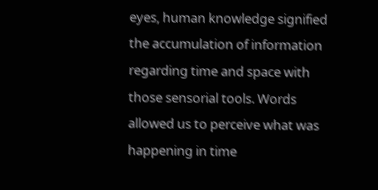eyes, human knowledge signified the accumulation of information regarding time and space with those sensorial tools. Words allowed us to perceive what was happening in time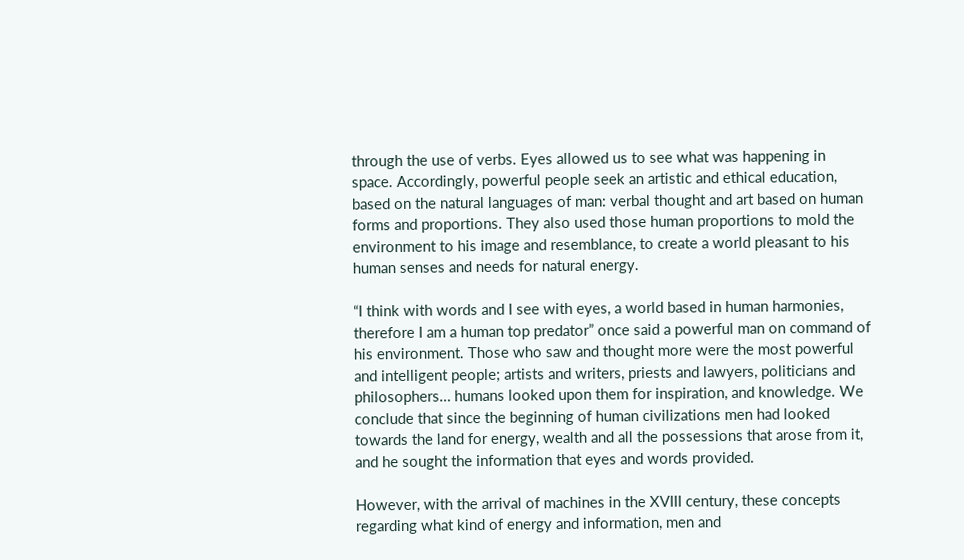through the use of verbs. Eyes allowed us to see what was happening in space. Accordingly, powerful people seek an artistic and ethical education, based on the natural languages of man: verbal thought and art based on human forms and proportions. They also used those human proportions to mold the environment to his image and resemblance, to create a world pleasant to his human senses and needs for natural energy.

“I think with words and I see with eyes, a world based in human harmonies, therefore I am a human top predator” once said a powerful man on command of his environment. Those who saw and thought more were the most powerful and intelligent people; artists and writers, priests and lawyers, politicians and philosophers… humans looked upon them for inspiration, and knowledge. We conclude that since the beginning of human civilizations men had looked towards the land for energy, wealth and all the possessions that arose from it, and he sought the information that eyes and words provided.

However, with the arrival of machines in the XVIII century, these concepts regarding what kind of energy and information, men and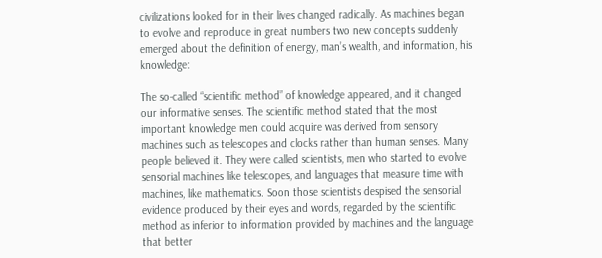civilizations looked for in their lives changed radically. As machines began to evolve and reproduce in great numbers two new concepts suddenly emerged about the definition of energy, man’s wealth, and information, his knowledge:

The so-called “scientific method” of knowledge appeared, and it changed our informative senses. The scientific method stated that the most important knowledge men could acquire was derived from sensory machines such as telescopes and clocks rather than human senses. Many people believed it. They were called scientists, men who started to evolve sensorial machines like telescopes, and languages that measure time with machines, like mathematics. Soon those scientists despised the sensorial evidence produced by their eyes and words, regarded by the scientific method as inferior to information provided by machines and the language that better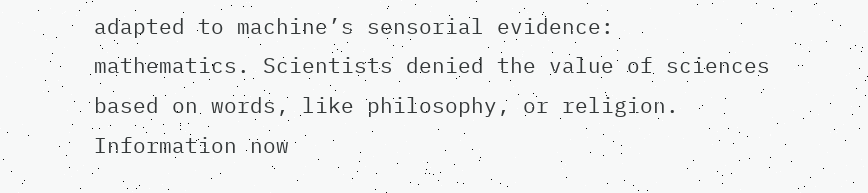adapted to machine’s sensorial evidence: mathematics. Scientists denied the value of sciences based on words, like philosophy, or religion. Information now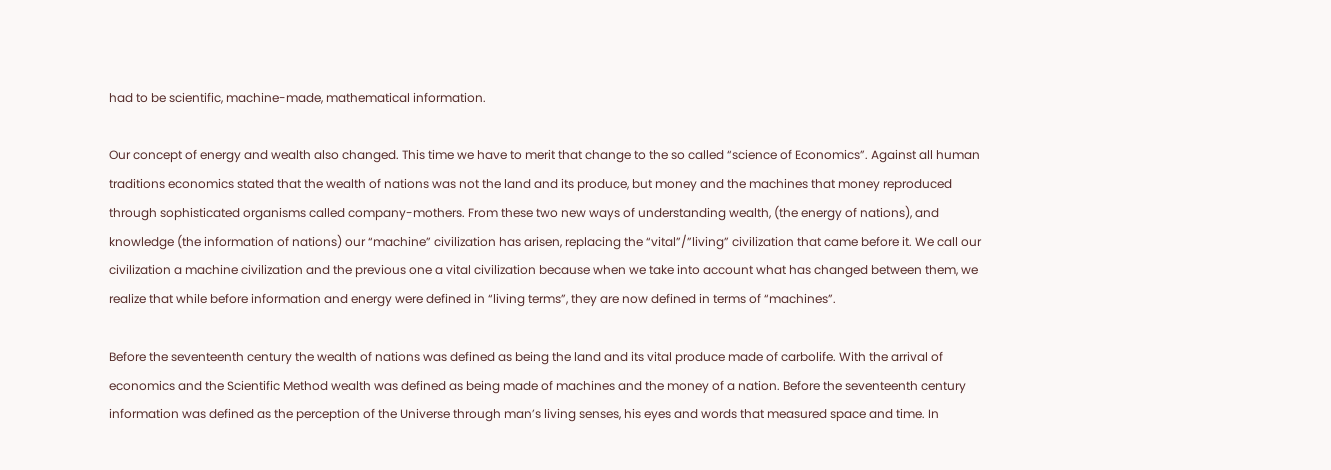had to be scientific, machine-made, mathematical information.

Our concept of energy and wealth also changed. This time we have to merit that change to the so called “science of Economics”. Against all human traditions economics stated that the wealth of nations was not the land and its produce, but money and the machines that money reproduced through sophisticated organisms called company-mothers. From these two new ways of understanding wealth, (the energy of nations), and knowledge (the information of nations) our “machine” civilization has arisen, replacing the “vital”/”living” civilization that came before it. We call our civilization a machine civilization and the previous one a vital civilization because when we take into account what has changed between them, we realize that while before information and energy were defined in “living terms”, they are now defined in terms of “machines”.

Before the seventeenth century the wealth of nations was defined as being the land and its vital produce made of carbolife. With the arrival of economics and the Scientific Method wealth was defined as being made of machines and the money of a nation. Before the seventeenth century information was defined as the perception of the Universe through man’s living senses, his eyes and words that measured space and time. In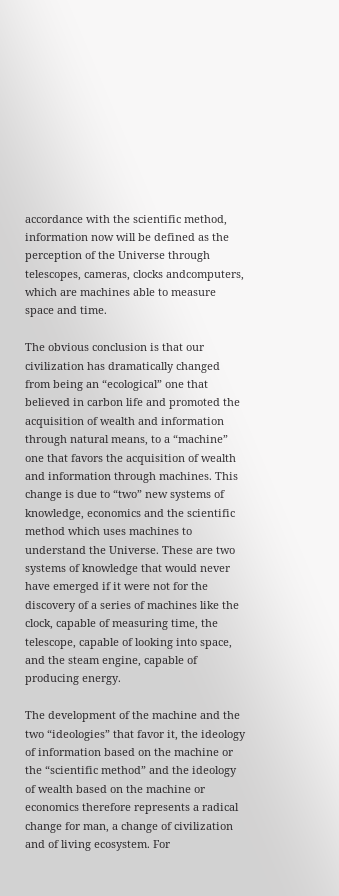accordance with the scientific method, information now will be defined as the perception of the Universe through telescopes, cameras, clocks andcomputers, which are machines able to measure space and time.

The obvious conclusion is that our civilization has dramatically changed from being an “ecological” one that believed in carbon life and promoted the acquisition of wealth and information through natural means, to a “machine” one that favors the acquisition of wealth and information through machines. This change is due to “two” new systems of knowledge, economics and the scientific method which uses machines to understand the Universe. These are two systems of knowledge that would never have emerged if it were not for the discovery of a series of machines like the clock, capable of measuring time, the telescope, capable of looking into space, and the steam engine, capable of producing energy.

The development of the machine and the two “ideologies” that favor it, the ideology of information based on the machine or the “scientific method” and the ideology of wealth based on the machine or economics therefore represents a radical change for man, a change of civilization and of living ecosystem. For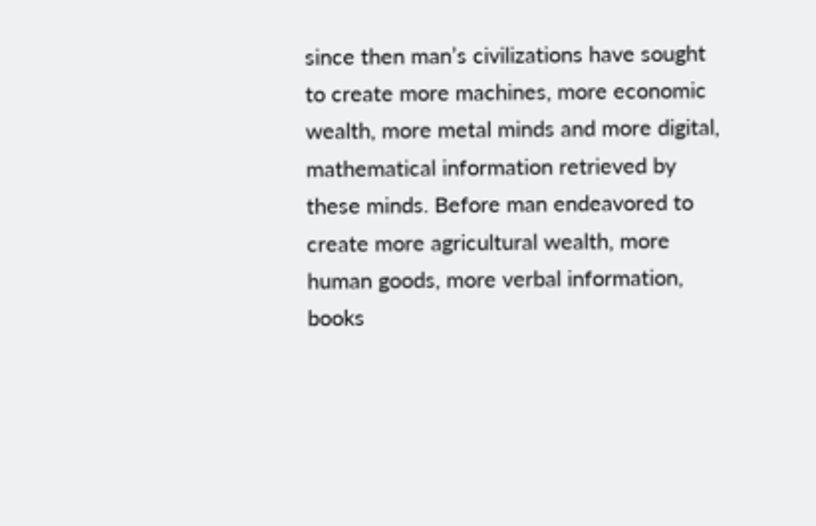since then man’s civilizations have sought to create more machines, more economic wealth, more metal minds and more digital, mathematical information retrieved by these minds. Before man endeavored to create more agricultural wealth, more human goods, more verbal information, books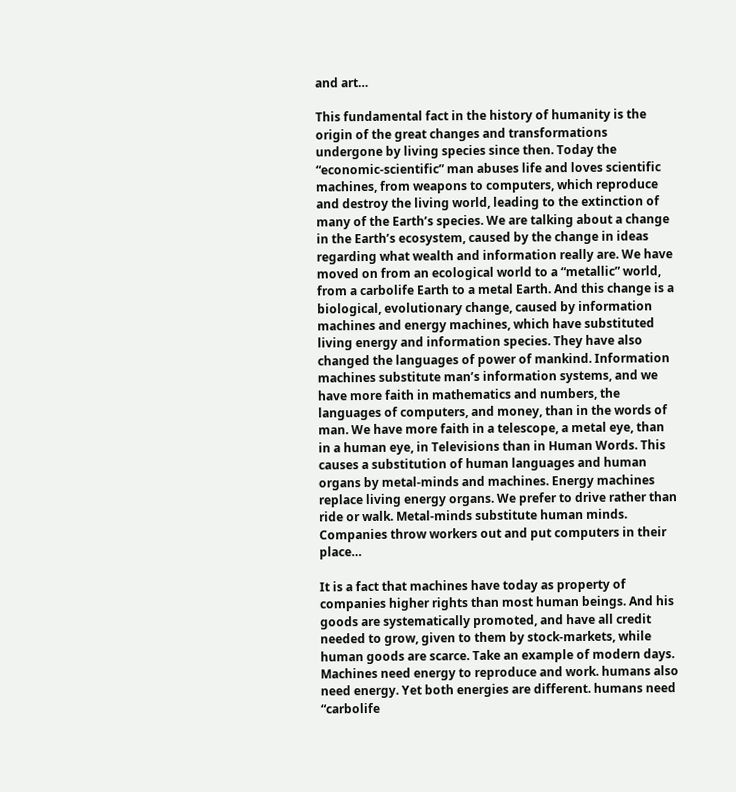and art…

This fundamental fact in the history of humanity is the origin of the great changes and transformations undergone by living species since then. Today the “economic-scientific” man abuses life and loves scientific machines, from weapons to computers, which reproduce and destroy the living world, leading to the extinction of many of the Earth’s species. We are talking about a change in the Earth’s ecosystem, caused by the change in ideas regarding what wealth and information really are. We have moved on from an ecological world to a “metallic” world, from a carbolife Earth to a metal Earth. And this change is a biological, evolutionary change, caused by information machines and energy machines, which have substituted living energy and information species. They have also changed the languages of power of mankind. Information machines substitute man’s information systems, and we have more faith in mathematics and numbers, the languages of computers, and money, than in the words of man. We have more faith in a telescope, a metal eye, than in a human eye, in Televisions than in Human Words. This causes a substitution of human languages and human organs by metal-minds and machines. Energy machines replace living energy organs. We prefer to drive rather than ride or walk. Metal-minds substitute human minds. Companies throw workers out and put computers in their place…

It is a fact that machines have today as property of companies higher rights than most human beings. And his goods are systematically promoted, and have all credit needed to grow, given to them by stock-markets, while human goods are scarce. Take an example of modern days. Machines need energy to reproduce and work. humans also need energy. Yet both energies are different. humans need “carbolife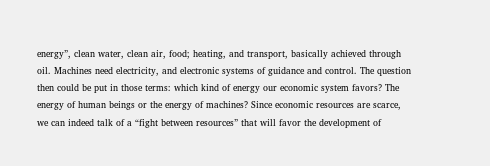energy”, clean water, clean air, food; heating, and transport, basically achieved through oil. Machines need electricity, and electronic systems of guidance and control. The question then could be put in those terms: which kind of energy our economic system favors? The energy of human beings or the energy of machines? Since economic resources are scarce, we can indeed talk of a “fight between resources” that will favor the development of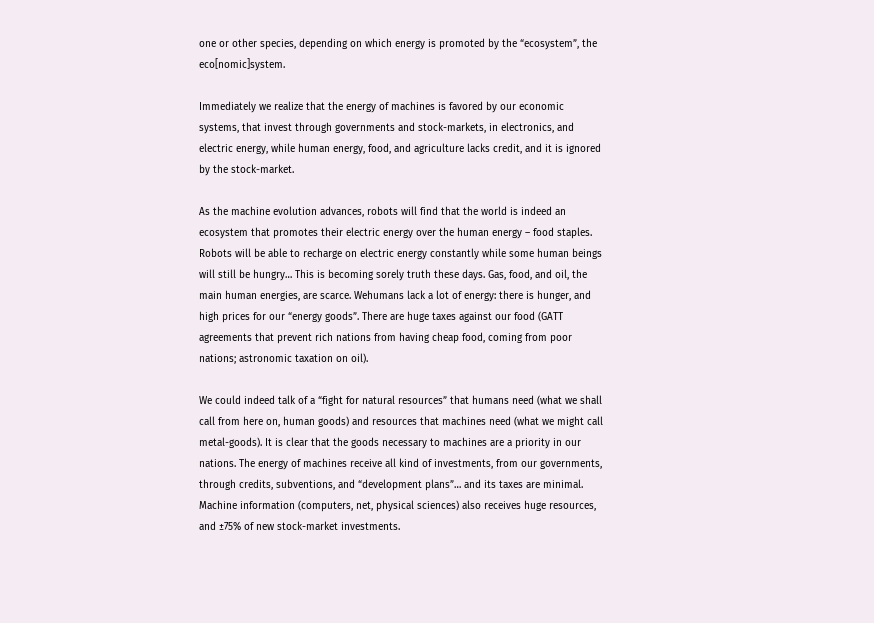one or other species, depending on which energy is promoted by the “ecosystem”, the eco[nomic]system.

Immediately we realize that the energy of machines is favored by our economic systems, that invest through governments and stock-markets, in electronics, and electric energy, while human energy, food, and agriculture lacks credit, and it is ignored by the stock-market.

As the machine evolution advances, robots will find that the world is indeed an ecosystem that promotes their electric energy over the human energy – food staples. Robots will be able to recharge on electric energy constantly while some human beings will still be hungry… This is becoming sorely truth these days. Gas, food, and oil, the main human energies, are scarce. Wehumans lack a lot of energy: there is hunger, and high prices for our “energy goods”. There are huge taxes against our food (GATT agreements that prevent rich nations from having cheap food, coming from poor nations; astronomic taxation on oil).

We could indeed talk of a “fight for natural resources” that humans need (what we shall call from here on, human goods) and resources that machines need (what we might call metal-goods). It is clear that the goods necessary to machines are a priority in our nations. The energy of machines receive all kind of investments, from our governments, through credits, subventions, and “development plans”… and its taxes are minimal. Machine information (computers, net, physical sciences) also receives huge resources, and ±75% of new stock-market investments.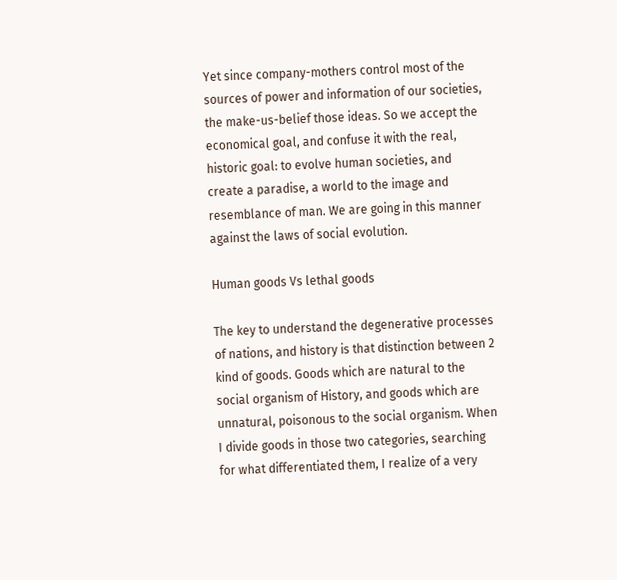Yet since company-mothers control most of the sources of power and information of our societies, the make-us-belief those ideas. So we accept the economical goal, and confuse it with the real, historic goal: to evolve human societies, and create a paradise, a world to the image and resemblance of man. We are going in this manner against the laws of social evolution.

Human goods Vs lethal goods

The key to understand the degenerative processes of nations, and history is that distinction between 2 kind of goods. Goods which are natural to the social organism of History, and goods which are unnatural, poisonous to the social organism. When I divide goods in those two categories, searching for what differentiated them, I realize of a very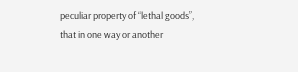peculiar property of “lethal goods”, that in one way or another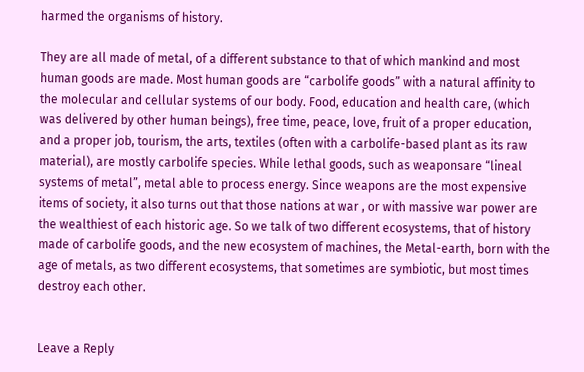harmed the organisms of history.

They are all made of metal, of a different substance to that of which mankind and most human goods are made. Most human goods are “carbolife goods” with a natural affinity to the molecular and cellular systems of our body. Food, education and health care, (which was delivered by other human beings), free time, peace, love, fruit of a proper education, and a proper job, tourism, the arts, textiles (often with a carbolife-based plant as its raw material), are mostly carbolife species. While lethal goods, such as weaponsare “lineal systems of metal”, metal able to process energy. Since weapons are the most expensive items of society, it also turns out that those nations at war , or with massive war power are the wealthiest of each historic age. So we talk of two different ecosystems, that of history made of carbolife goods, and the new ecosystem of machines, the Metal-earth, born with the age of metals, as two different ecosystems, that sometimes are symbiotic, but most times destroy each other.


Leave a Reply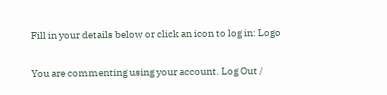Fill in your details below or click an icon to log in: Logo

You are commenting using your account. Log Out /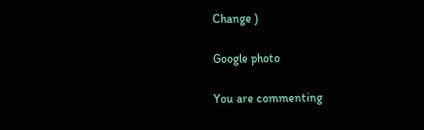Change )

Google photo

You are commenting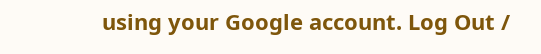using your Google account. Log Out /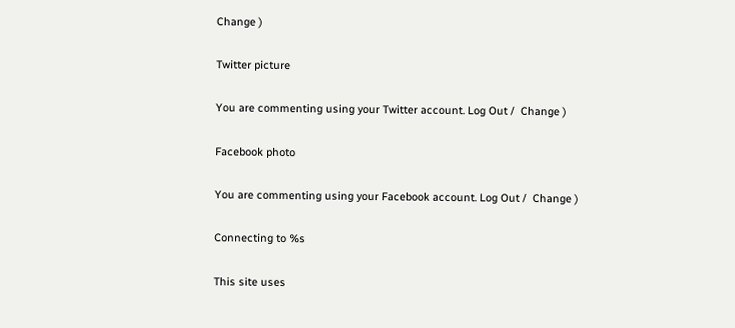Change )

Twitter picture

You are commenting using your Twitter account. Log Out /  Change )

Facebook photo

You are commenting using your Facebook account. Log Out /  Change )

Connecting to %s

This site uses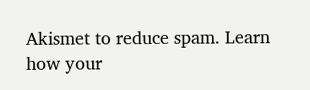Akismet to reduce spam. Learn how your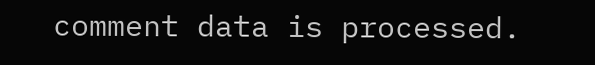comment data is processed.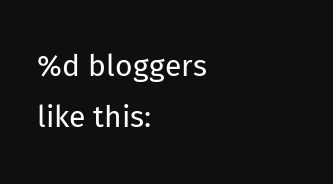%d bloggers like this: